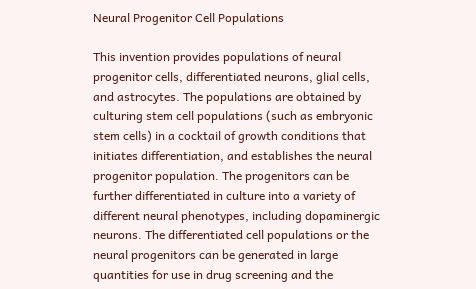Neural Progenitor Cell Populations

This invention provides populations of neural progenitor cells, differentiated neurons, glial cells, and astrocytes. The populations are obtained by culturing stem cell populations (such as embryonic stem cells) in a cocktail of growth conditions that initiates differentiation, and establishes the neural progenitor population. The progenitors can be further differentiated in culture into a variety of different neural phenotypes, including dopaminergic neurons. The differentiated cell populations or the neural progenitors can be generated in large quantities for use in drug screening and the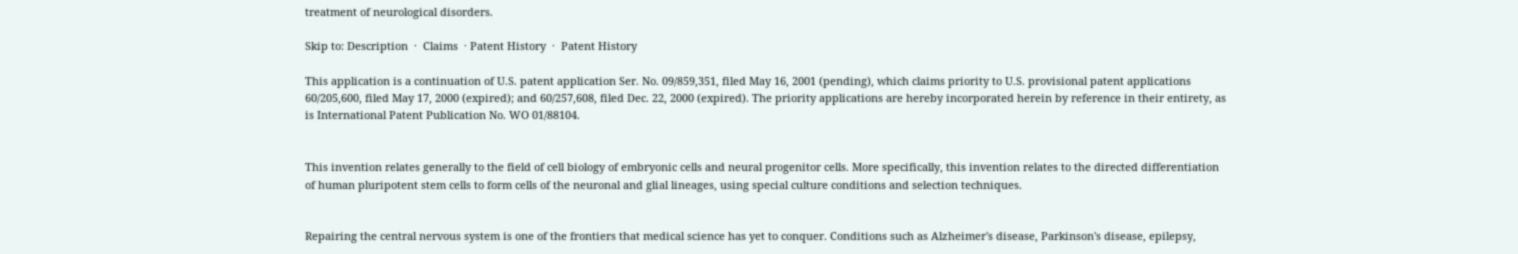treatment of neurological disorders.

Skip to: Description  ·  Claims  · Patent History  ·  Patent History

This application is a continuation of U.S. patent application Ser. No. 09/859,351, filed May 16, 2001 (pending), which claims priority to U.S. provisional patent applications 60/205,600, filed May 17, 2000 (expired); and 60/257,608, filed Dec. 22, 2000 (expired). The priority applications are hereby incorporated herein by reference in their entirety, as is International Patent Publication No. WO 01/88104.


This invention relates generally to the field of cell biology of embryonic cells and neural progenitor cells. More specifically, this invention relates to the directed differentiation of human pluripotent stem cells to form cells of the neuronal and glial lineages, using special culture conditions and selection techniques.


Repairing the central nervous system is one of the frontiers that medical science has yet to conquer. Conditions such as Alzheimer's disease, Parkinson's disease, epilepsy,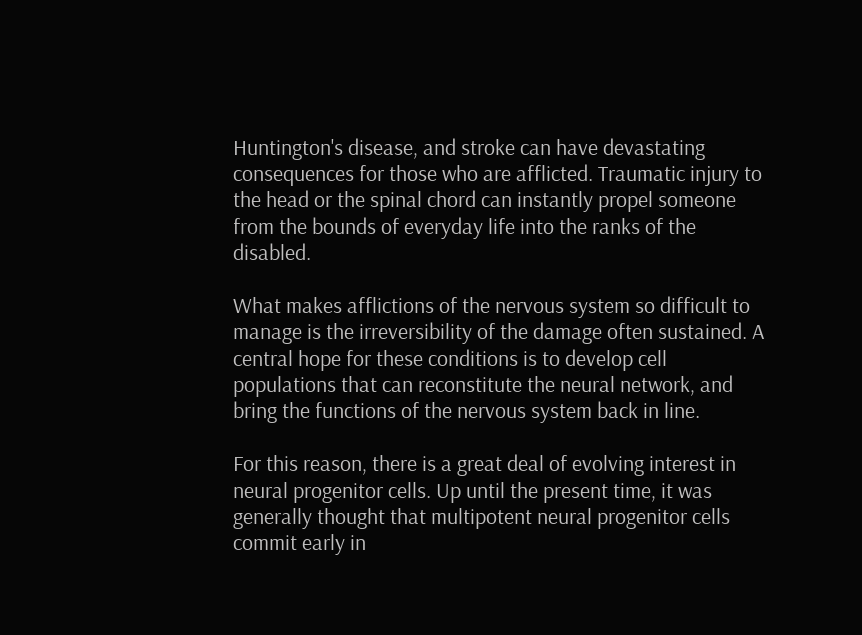Huntington's disease, and stroke can have devastating consequences for those who are afflicted. Traumatic injury to the head or the spinal chord can instantly propel someone from the bounds of everyday life into the ranks of the disabled.

What makes afflictions of the nervous system so difficult to manage is the irreversibility of the damage often sustained. A central hope for these conditions is to develop cell populations that can reconstitute the neural network, and bring the functions of the nervous system back in line.

For this reason, there is a great deal of evolving interest in neural progenitor cells. Up until the present time, it was generally thought that multipotent neural progenitor cells commit early in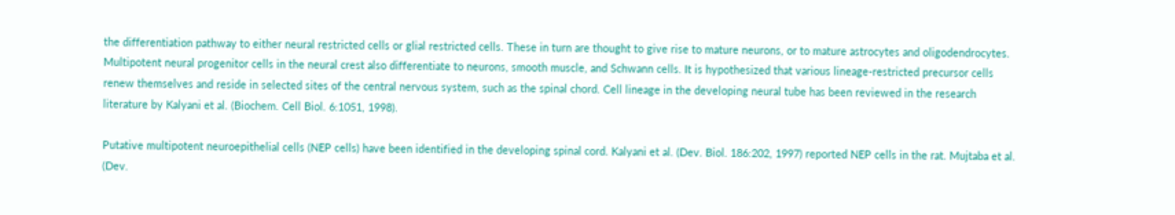the differentiation pathway to either neural restricted cells or glial restricted cells. These in turn are thought to give rise to mature neurons, or to mature astrocytes and oligodendrocytes. Multipotent neural progenitor cells in the neural crest also differentiate to neurons, smooth muscle, and Schwann cells. It is hypothesized that various lineage-restricted precursor cells renew themselves and reside in selected sites of the central nervous system, such as the spinal chord. Cell lineage in the developing neural tube has been reviewed in the research literature by Kalyani et al. (Biochem. Cell Biol. 6:1051, 1998).

Putative multipotent neuroepithelial cells (NEP cells) have been identified in the developing spinal cord. Kalyani et al. (Dev. Biol. 186:202, 1997) reported NEP cells in the rat. Mujtaba et al. (Dev.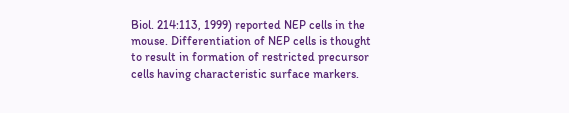Biol. 214:113, 1999) reported NEP cells in the mouse. Differentiation of NEP cells is thought to result in formation of restricted precursor cells having characteristic surface markers.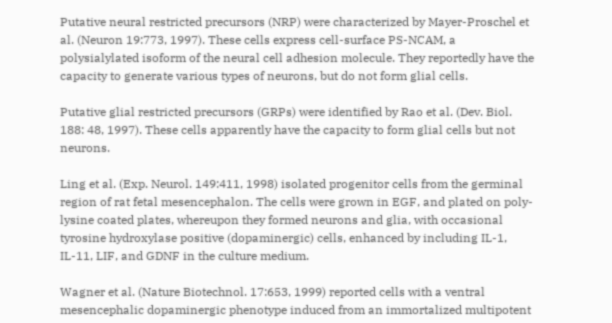Putative neural restricted precursors (NRP) were characterized by Mayer-Proschel et al. (Neuron 19:773, 1997). These cells express cell-surface PS-NCAM, a polysialylated isoform of the neural cell adhesion molecule. They reportedly have the capacity to generate various types of neurons, but do not form glial cells.

Putative glial restricted precursors (GRPs) were identified by Rao et al. (Dev. Biol. 188: 48, 1997). These cells apparently have the capacity to form glial cells but not neurons.

Ling et al. (Exp. Neurol. 149:411, 1998) isolated progenitor cells from the germinal region of rat fetal mesencephalon. The cells were grown in EGF, and plated on poly-lysine coated plates, whereupon they formed neurons and glia, with occasional tyrosine hydroxylase positive (dopaminergic) cells, enhanced by including IL-1, IL-11, LIF, and GDNF in the culture medium.

Wagner et al. (Nature Biotechnol. 17:653, 1999) reported cells with a ventral mesencephalic dopaminergic phenotype induced from an immortalized multipotent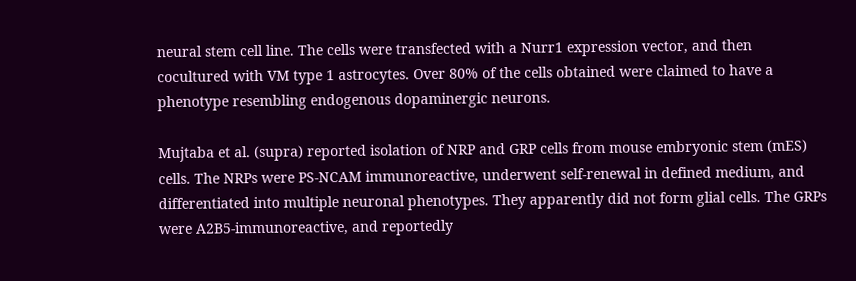neural stem cell line. The cells were transfected with a Nurr1 expression vector, and then cocultured with VM type 1 astrocytes. Over 80% of the cells obtained were claimed to have a phenotype resembling endogenous dopaminergic neurons.

Mujtaba et al. (supra) reported isolation of NRP and GRP cells from mouse embryonic stem (mES) cells. The NRPs were PS-NCAM immunoreactive, underwent self-renewal in defined medium, and differentiated into multiple neuronal phenotypes. They apparently did not form glial cells. The GRPs were A2B5-immunoreactive, and reportedly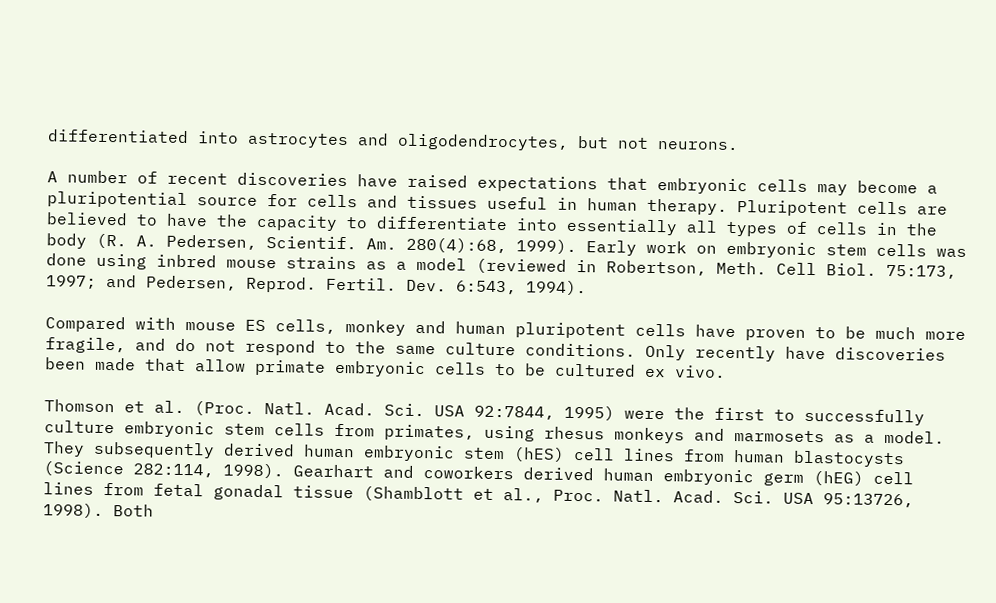differentiated into astrocytes and oligodendrocytes, but not neurons.

A number of recent discoveries have raised expectations that embryonic cells may become a pluripotential source for cells and tissues useful in human therapy. Pluripotent cells are believed to have the capacity to differentiate into essentially all types of cells in the body (R. A. Pedersen, Scientif. Am. 280(4):68, 1999). Early work on embryonic stem cells was done using inbred mouse strains as a model (reviewed in Robertson, Meth. Cell Biol. 75:173, 1997; and Pedersen, Reprod. Fertil. Dev. 6:543, 1994).

Compared with mouse ES cells, monkey and human pluripotent cells have proven to be much more fragile, and do not respond to the same culture conditions. Only recently have discoveries been made that allow primate embryonic cells to be cultured ex vivo.

Thomson et al. (Proc. Natl. Acad. Sci. USA 92:7844, 1995) were the first to successfully culture embryonic stem cells from primates, using rhesus monkeys and marmosets as a model. They subsequently derived human embryonic stem (hES) cell lines from human blastocysts (Science 282:114, 1998). Gearhart and coworkers derived human embryonic germ (hEG) cell lines from fetal gonadal tissue (Shamblott et al., Proc. Natl. Acad. Sci. USA 95:13726, 1998). Both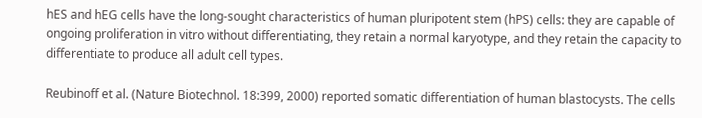hES and hEG cells have the long-sought characteristics of human pluripotent stem (hPS) cells: they are capable of ongoing proliferation in vitro without differentiating, they retain a normal karyotype, and they retain the capacity to differentiate to produce all adult cell types.

Reubinoff et al. (Nature Biotechnol. 18:399, 2000) reported somatic differentiation of human blastocysts. The cells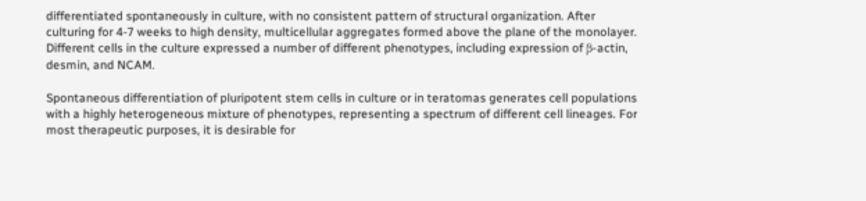differentiated spontaneously in culture, with no consistent pattern of structural organization. After culturing for 4-7 weeks to high density, multicellular aggregates formed above the plane of the monolayer. Different cells in the culture expressed a number of different phenotypes, including expression of β-actin, desmin, and NCAM.

Spontaneous differentiation of pluripotent stem cells in culture or in teratomas generates cell populations with a highly heterogeneous mixture of phenotypes, representing a spectrum of different cell lineages. For most therapeutic purposes, it is desirable for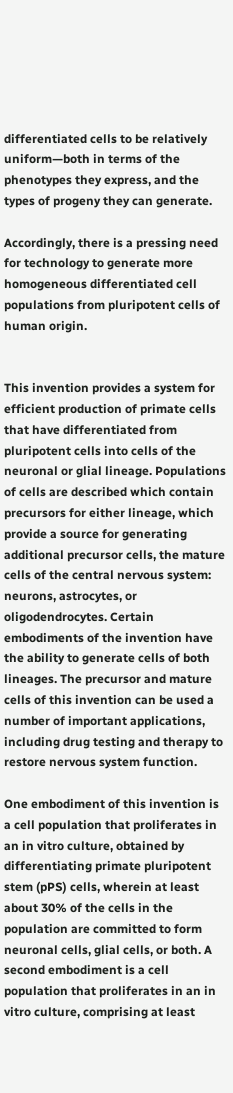differentiated cells to be relatively uniform—both in terms of the phenotypes they express, and the types of progeny they can generate.

Accordingly, there is a pressing need for technology to generate more homogeneous differentiated cell populations from pluripotent cells of human origin.


This invention provides a system for efficient production of primate cells that have differentiated from pluripotent cells into cells of the neuronal or glial lineage. Populations of cells are described which contain precursors for either lineage, which provide a source for generating additional precursor cells, the mature cells of the central nervous system: neurons, astrocytes, or oligodendrocytes. Certain embodiments of the invention have the ability to generate cells of both lineages. The precursor and mature cells of this invention can be used a number of important applications, including drug testing and therapy to restore nervous system function.

One embodiment of this invention is a cell population that proliferates in an in vitro culture, obtained by differentiating primate pluripotent stem (pPS) cells, wherein at least about 30% of the cells in the population are committed to form neuronal cells, glial cells, or both. A second embodiment is a cell population that proliferates in an in vitro culture, comprising at least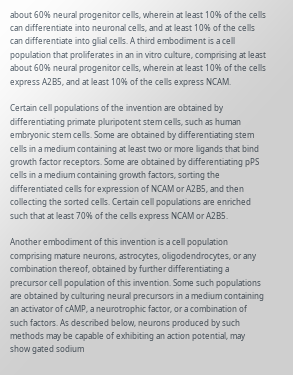about 60% neural progenitor cells, wherein at least 10% of the cells can differentiate into neuronal cells, and at least 10% of the cells can differentiate into glial cells. A third embodiment is a cell population that proliferates in an in vitro culture, comprising at least about 60% neural progenitor cells, wherein at least 10% of the cells express A2B5, and at least 10% of the cells express NCAM.

Certain cell populations of the invention are obtained by differentiating primate pluripotent stem cells, such as human embryonic stem cells. Some are obtained by differentiating stem cells in a medium containing at least two or more ligands that bind growth factor receptors. Some are obtained by differentiating pPS cells in a medium containing growth factors, sorting the differentiated cells for expression of NCAM or A2B5, and then collecting the sorted cells. Certain cell populations are enriched such that at least 70% of the cells express NCAM or A2B5.

Another embodiment of this invention is a cell population comprising mature neurons, astrocytes, oligodendrocytes, or any combination thereof, obtained by further differentiating a precursor cell population of this invention. Some such populations are obtained by culturing neural precursors in a medium containing an activator of cAMP, a neurotrophic factor, or a combination of such factors. As described below, neurons produced by such methods may be capable of exhibiting an action potential, may show gated sodium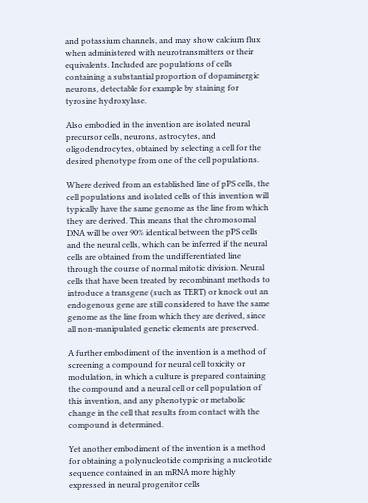and potassium channels, and may show calcium flux when administered with neurotransmitters or their equivalents. Included are populations of cells containing a substantial proportion of dopaminergic neurons, detectable for example by staining for tyrosine hydroxylase.

Also embodied in the invention are isolated neural precursor cells, neurons, astrocytes, and oligodendrocytes, obtained by selecting a cell for the desired phenotype from one of the cell populations.

Where derived from an established line of pPS cells, the cell populations and isolated cells of this invention will typically have the same genome as the line from which they are derived. This means that the chromosomal DNA will be over 90% identical between the pPS cells and the neural cells, which can be inferred if the neural cells are obtained from the undifferentiated line through the course of normal mitotic division. Neural cells that have been treated by recombinant methods to introduce a transgene (such as TERT) or knock out an endogenous gene are still considered to have the same genome as the line from which they are derived, since all non-manipulated genetic elements are preserved.

A further embodiment of the invention is a method of screening a compound for neural cell toxicity or modulation, in which a culture is prepared containing the compound and a neural cell or cell population of this invention, and any phenotypic or metabolic change in the cell that results from contact with the compound is determined.

Yet another embodiment of the invention is a method for obtaining a polynucleotide comprising a nucleotide sequence contained in an mRNA more highly expressed in neural progenitor cells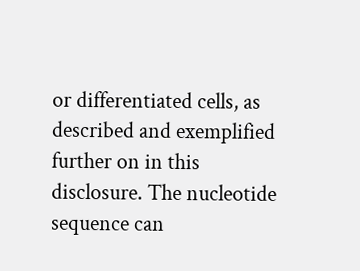or differentiated cells, as described and exemplified further on in this disclosure. The nucleotide sequence can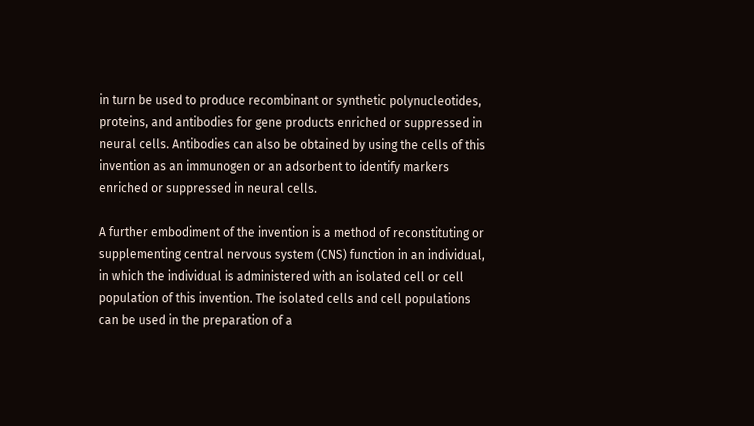in turn be used to produce recombinant or synthetic polynucleotides, proteins, and antibodies for gene products enriched or suppressed in neural cells. Antibodies can also be obtained by using the cells of this invention as an immunogen or an adsorbent to identify markers enriched or suppressed in neural cells.

A further embodiment of the invention is a method of reconstituting or supplementing central nervous system (CNS) function in an individual, in which the individual is administered with an isolated cell or cell population of this invention. The isolated cells and cell populations can be used in the preparation of a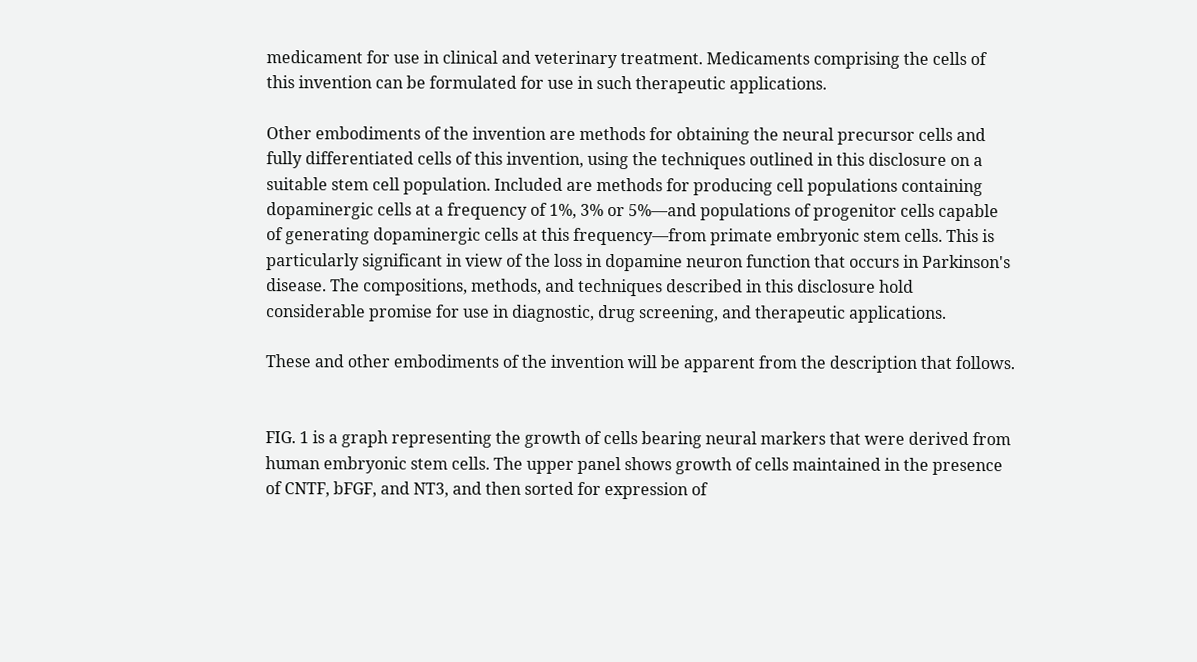medicament for use in clinical and veterinary treatment. Medicaments comprising the cells of this invention can be formulated for use in such therapeutic applications.

Other embodiments of the invention are methods for obtaining the neural precursor cells and fully differentiated cells of this invention, using the techniques outlined in this disclosure on a suitable stem cell population. Included are methods for producing cell populations containing dopaminergic cells at a frequency of 1%, 3% or 5%—and populations of progenitor cells capable of generating dopaminergic cells at this frequency—from primate embryonic stem cells. This is particularly significant in view of the loss in dopamine neuron function that occurs in Parkinson's disease. The compositions, methods, and techniques described in this disclosure hold considerable promise for use in diagnostic, drug screening, and therapeutic applications.

These and other embodiments of the invention will be apparent from the description that follows.


FIG. 1 is a graph representing the growth of cells bearing neural markers that were derived from human embryonic stem cells. The upper panel shows growth of cells maintained in the presence of CNTF, bFGF, and NT3, and then sorted for expression of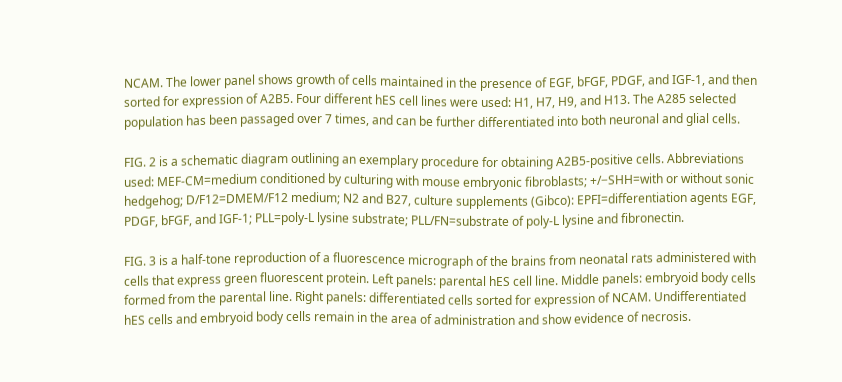NCAM. The lower panel shows growth of cells maintained in the presence of EGF, bFGF, PDGF, and IGF-1, and then sorted for expression of A2B5. Four different hES cell lines were used: H1, H7, H9, and H13. The A285 selected population has been passaged over 7 times, and can be further differentiated into both neuronal and glial cells.

FIG. 2 is a schematic diagram outlining an exemplary procedure for obtaining A2B5-positive cells. Abbreviations used: MEF-CM=medium conditioned by culturing with mouse embryonic fibroblasts; +/−SHH=with or without sonic hedgehog; D/F12=DMEM/F12 medium; N2 and B27, culture supplements (Gibco): EPFI=differentiation agents EGF, PDGF, bFGF, and IGF-1; PLL=poly-L lysine substrate; PLL/FN=substrate of poly-L lysine and fibronectin.

FIG. 3 is a half-tone reproduction of a fluorescence micrograph of the brains from neonatal rats administered with cells that express green fluorescent protein. Left panels: parental hES cell line. Middle panels: embryoid body cells formed from the parental line. Right panels: differentiated cells sorted for expression of NCAM. Undifferentiated hES cells and embryoid body cells remain in the area of administration and show evidence of necrosis.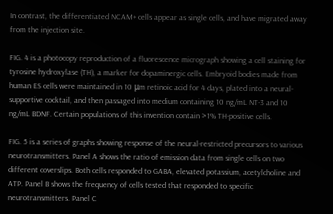In contrast, the differentiated NCAM+ cells appear as single cells, and have migrated away from the injection site.

FIG. 4 is a photocopy reproduction of a fluorescence micrograph showing a cell staining for tyrosine hydroxylase (TH), a marker for dopaminergic cells. Embryoid bodies made from human ES cells were maintained in 10 μm retinoic acid for 4 days, plated into a neural-supportive cocktail, and then passaged into medium containing 10 ng/mL NT-3 and 10 ng/mL BDNF. Certain populations of this invention contain >1% TH-positive cells.

FIG. 5 is a series of graphs showing response of the neural-restricted precursors to various neurotransmitters. Panel A shows the ratio of emission data from single cells on two different coverslips. Both cells responded to GABA, elevated potassium, acetylcholine and ATP. Panel B shows the frequency of cells tested that responded to specific neurotransmitters. Panel C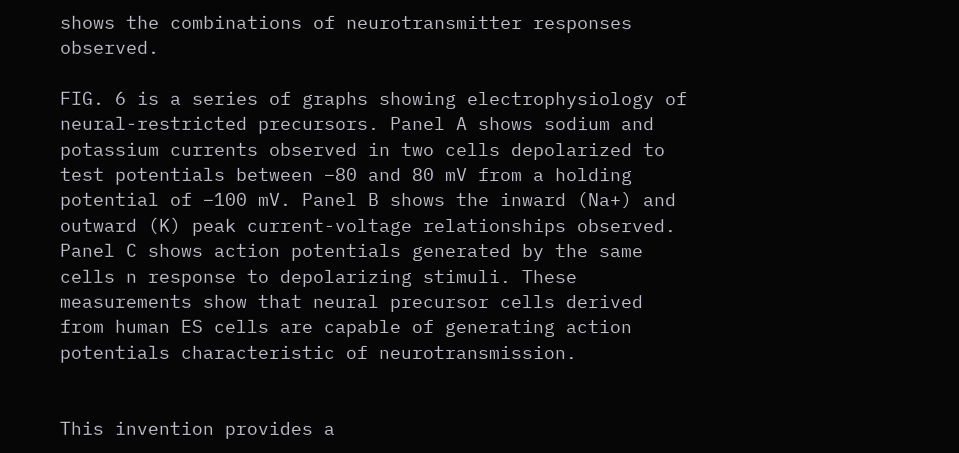shows the combinations of neurotransmitter responses observed.

FIG. 6 is a series of graphs showing electrophysiology of neural-restricted precursors. Panel A shows sodium and potassium currents observed in two cells depolarized to test potentials between −80 and 80 mV from a holding potential of −100 mV. Panel B shows the inward (Na+) and outward (K) peak current-voltage relationships observed. Panel C shows action potentials generated by the same cells n response to depolarizing stimuli. These measurements show that neural precursor cells derived from human ES cells are capable of generating action potentials characteristic of neurotransmission.


This invention provides a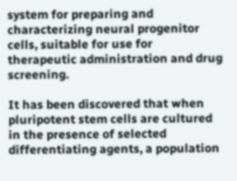system for preparing and characterizing neural progenitor cells, suitable for use for therapeutic administration and drug screening.

It has been discovered that when pluripotent stem cells are cultured in the presence of selected differentiating agents, a population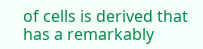of cells is derived that has a remarkably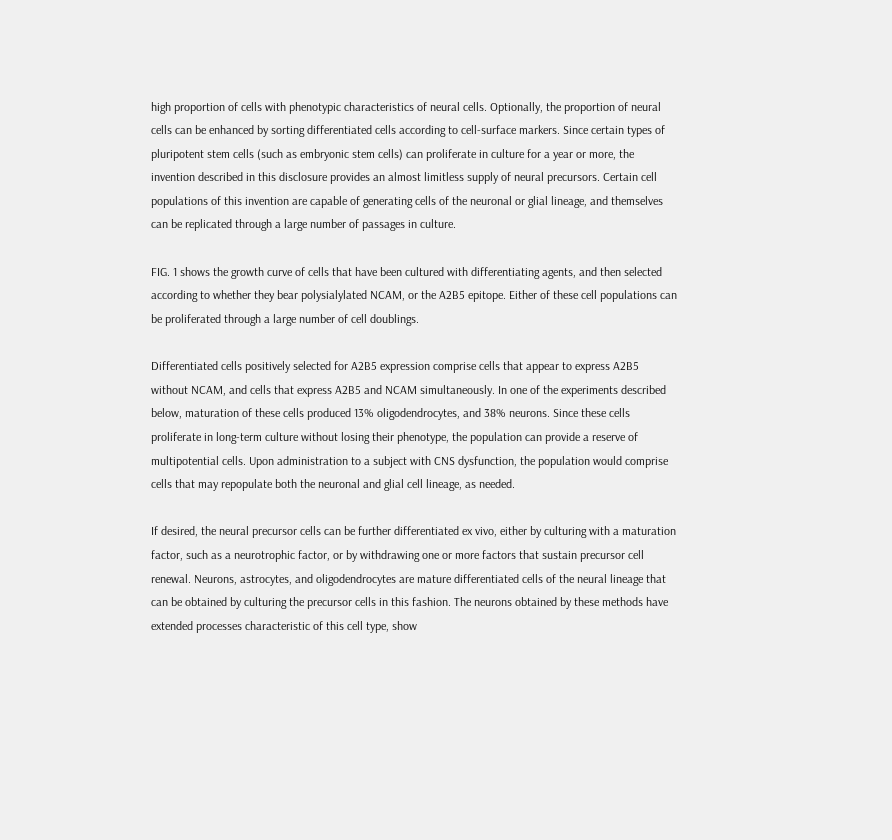high proportion of cells with phenotypic characteristics of neural cells. Optionally, the proportion of neural cells can be enhanced by sorting differentiated cells according to cell-surface markers. Since certain types of pluripotent stem cells (such as embryonic stem cells) can proliferate in culture for a year or more, the invention described in this disclosure provides an almost limitless supply of neural precursors. Certain cell populations of this invention are capable of generating cells of the neuronal or glial lineage, and themselves can be replicated through a large number of passages in culture.

FIG. 1 shows the growth curve of cells that have been cultured with differentiating agents, and then selected according to whether they bear polysialylated NCAM, or the A2B5 epitope. Either of these cell populations can be proliferated through a large number of cell doublings.

Differentiated cells positively selected for A2B5 expression comprise cells that appear to express A2B5 without NCAM, and cells that express A2B5 and NCAM simultaneously. In one of the experiments described below, maturation of these cells produced 13% oligodendrocytes, and 38% neurons. Since these cells proliferate in long-term culture without losing their phenotype, the population can provide a reserve of multipotential cells. Upon administration to a subject with CNS dysfunction, the population would comprise cells that may repopulate both the neuronal and glial cell lineage, as needed.

If desired, the neural precursor cells can be further differentiated ex vivo, either by culturing with a maturation factor, such as a neurotrophic factor, or by withdrawing one or more factors that sustain precursor cell renewal. Neurons, astrocytes, and oligodendrocytes are mature differentiated cells of the neural lineage that can be obtained by culturing the precursor cells in this fashion. The neurons obtained by these methods have extended processes characteristic of this cell type, show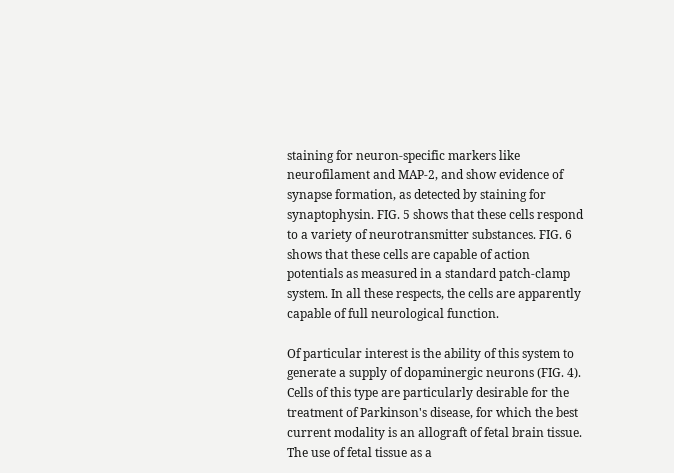staining for neuron-specific markers like neurofilament and MAP-2, and show evidence of synapse formation, as detected by staining for synaptophysin. FIG. 5 shows that these cells respond to a variety of neurotransmitter substances. FIG. 6 shows that these cells are capable of action potentials as measured in a standard patch-clamp system. In all these respects, the cells are apparently capable of full neurological function.

Of particular interest is the ability of this system to generate a supply of dopaminergic neurons (FIG. 4). Cells of this type are particularly desirable for the treatment of Parkinson's disease, for which the best current modality is an allograft of fetal brain tissue. The use of fetal tissue as a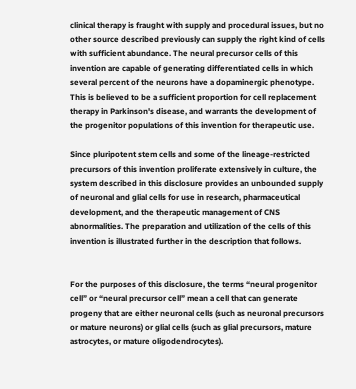clinical therapy is fraught with supply and procedural issues, but no other source described previously can supply the right kind of cells with sufficient abundance. The neural precursor cells of this invention are capable of generating differentiated cells in which several percent of the neurons have a dopaminergic phenotype. This is believed to be a sufficient proportion for cell replacement therapy in Parkinson's disease, and warrants the development of the progenitor populations of this invention for therapeutic use.

Since pluripotent stem cells and some of the lineage-restricted precursors of this invention proliferate extensively in culture, the system described in this disclosure provides an unbounded supply of neuronal and glial cells for use in research, pharmaceutical development, and the therapeutic management of CNS abnormalities. The preparation and utilization of the cells of this invention is illustrated further in the description that follows.


For the purposes of this disclosure, the terms “neural progenitor cell” or “neural precursor cell” mean a cell that can generate progeny that are either neuronal cells (such as neuronal precursors or mature neurons) or glial cells (such as glial precursors, mature astrocytes, or mature oligodendrocytes).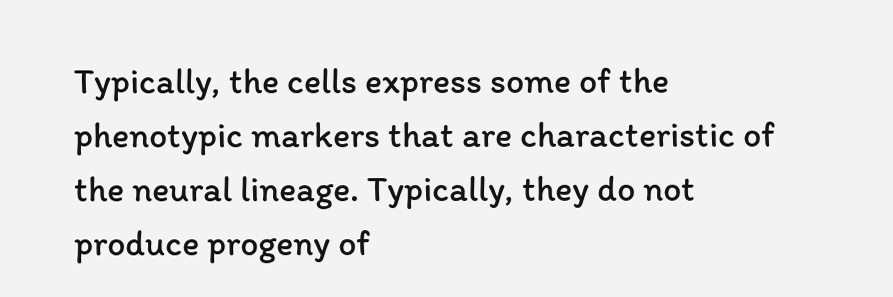Typically, the cells express some of the phenotypic markers that are characteristic of the neural lineage. Typically, they do not produce progeny of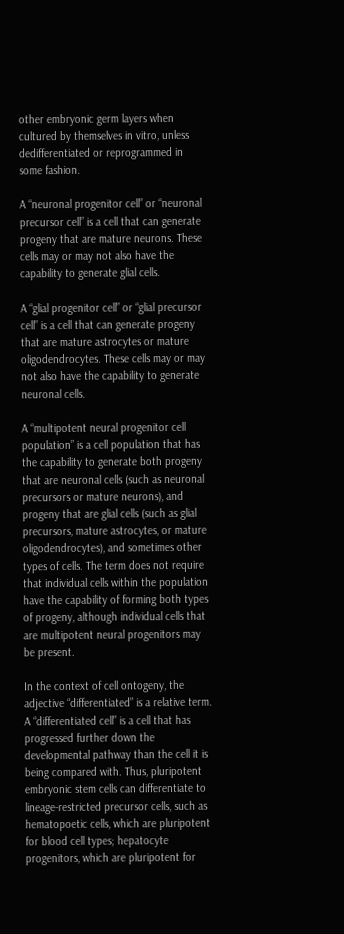other embryonic germ layers when cultured by themselves in vitro, unless dedifferentiated or reprogrammed in some fashion.

A “neuronal progenitor cell” or “neuronal precursor cell” is a cell that can generate progeny that are mature neurons. These cells may or may not also have the capability to generate glial cells.

A “glial progenitor cell” or “glial precursor cell” is a cell that can generate progeny that are mature astrocytes or mature oligodendrocytes. These cells may or may not also have the capability to generate neuronal cells.

A “multipotent neural progenitor cell population” is a cell population that has the capability to generate both progeny that are neuronal cells (such as neuronal precursors or mature neurons), and progeny that are glial cells (such as glial precursors, mature astrocytes, or mature oligodendrocytes), and sometimes other types of cells. The term does not require that individual cells within the population have the capability of forming both types of progeny, although individual cells that are multipotent neural progenitors may be present.

In the context of cell ontogeny, the adjective “differentiated” is a relative term. A “differentiated cell” is a cell that has progressed further down the developmental pathway than the cell it is being compared with. Thus, pluripotent embryonic stem cells can differentiate to lineage-restricted precursor cells, such as hematopoetic cells, which are pluripotent for blood cell types; hepatocyte progenitors, which are pluripotent for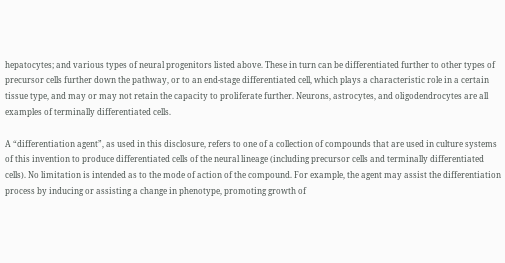hepatocytes; and various types of neural progenitors listed above. These in turn can be differentiated further to other types of precursor cells further down the pathway, or to an end-stage differentiated cell, which plays a characteristic role in a certain tissue type, and may or may not retain the capacity to proliferate further. Neurons, astrocytes, and oligodendrocytes are all examples of terminally differentiated cells.

A “differentiation agent”, as used in this disclosure, refers to one of a collection of compounds that are used in culture systems of this invention to produce differentiated cells of the neural lineage (including precursor cells and terminally differentiated cells). No limitation is intended as to the mode of action of the compound. For example, the agent may assist the differentiation process by inducing or assisting a change in phenotype, promoting growth of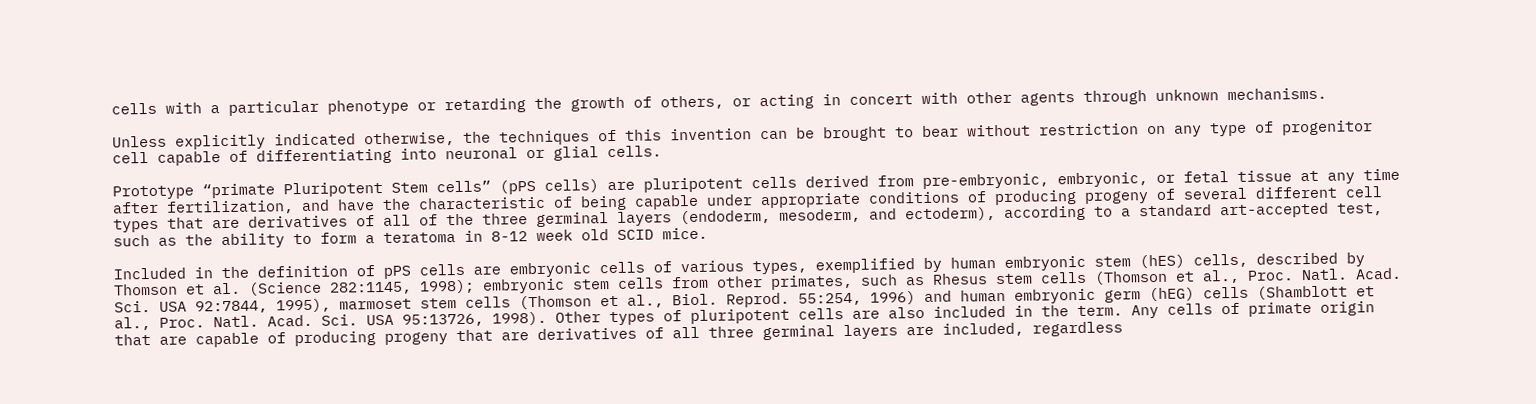cells with a particular phenotype or retarding the growth of others, or acting in concert with other agents through unknown mechanisms.

Unless explicitly indicated otherwise, the techniques of this invention can be brought to bear without restriction on any type of progenitor cell capable of differentiating into neuronal or glial cells.

Prototype “primate Pluripotent Stem cells” (pPS cells) are pluripotent cells derived from pre-embryonic, embryonic, or fetal tissue at any time after fertilization, and have the characteristic of being capable under appropriate conditions of producing progeny of several different cell types that are derivatives of all of the three germinal layers (endoderm, mesoderm, and ectoderm), according to a standard art-accepted test, such as the ability to form a teratoma in 8-12 week old SCID mice.

Included in the definition of pPS cells are embryonic cells of various types, exemplified by human embryonic stem (hES) cells, described by Thomson et al. (Science 282:1145, 1998); embryonic stem cells from other primates, such as Rhesus stem cells (Thomson et al., Proc. Natl. Acad. Sci. USA 92:7844, 1995), marmoset stem cells (Thomson et al., Biol. Reprod. 55:254, 1996) and human embryonic germ (hEG) cells (Shamblott et al., Proc. Natl. Acad. Sci. USA 95:13726, 1998). Other types of pluripotent cells are also included in the term. Any cells of primate origin that are capable of producing progeny that are derivatives of all three germinal layers are included, regardless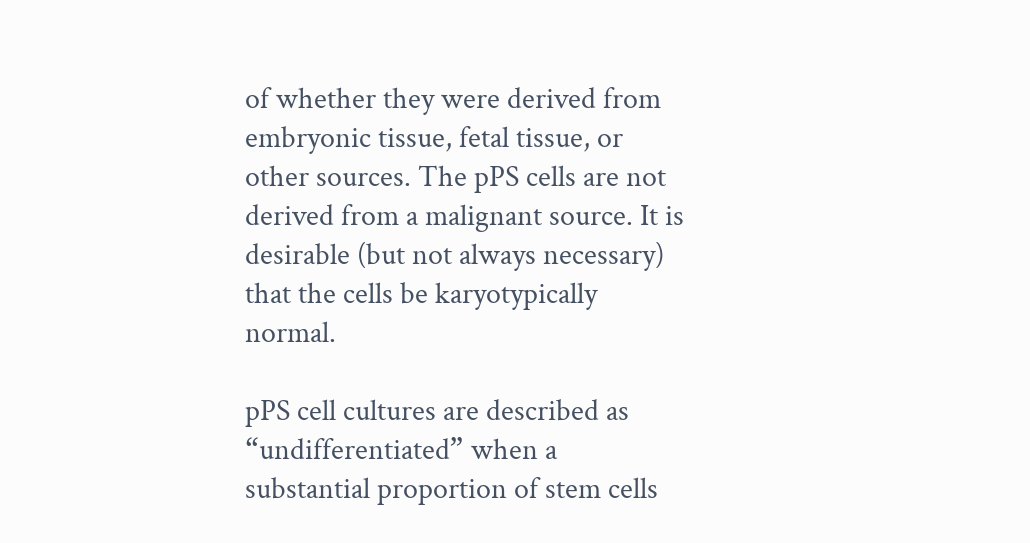of whether they were derived from embryonic tissue, fetal tissue, or other sources. The pPS cells are not derived from a malignant source. It is desirable (but not always necessary) that the cells be karyotypically normal.

pPS cell cultures are described as “undifferentiated” when a substantial proportion of stem cells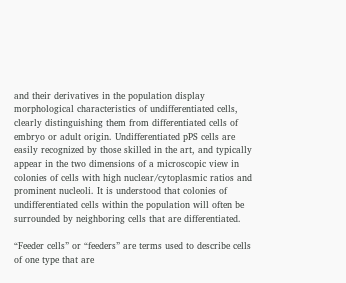and their derivatives in the population display morphological characteristics of undifferentiated cells, clearly distinguishing them from differentiated cells of embryo or adult origin. Undifferentiated pPS cells are easily recognized by those skilled in the art, and typically appear in the two dimensions of a microscopic view in colonies of cells with high nuclear/cytoplasmic ratios and prominent nucleoli. It is understood that colonies of undifferentiated cells within the population will often be surrounded by neighboring cells that are differentiated.

“Feeder cells” or “feeders” are terms used to describe cells of one type that are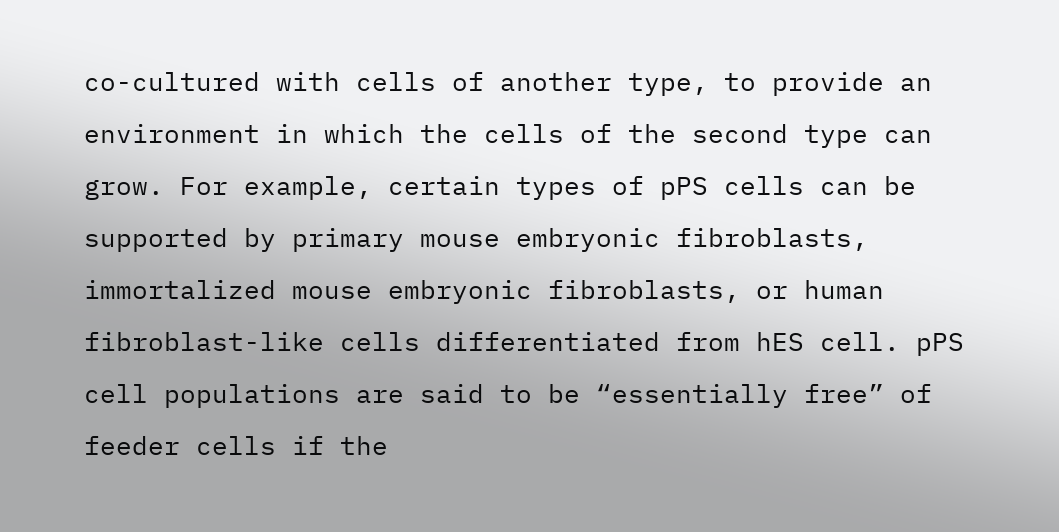co-cultured with cells of another type, to provide an environment in which the cells of the second type can grow. For example, certain types of pPS cells can be supported by primary mouse embryonic fibroblasts, immortalized mouse embryonic fibroblasts, or human fibroblast-like cells differentiated from hES cell. pPS cell populations are said to be “essentially free” of feeder cells if the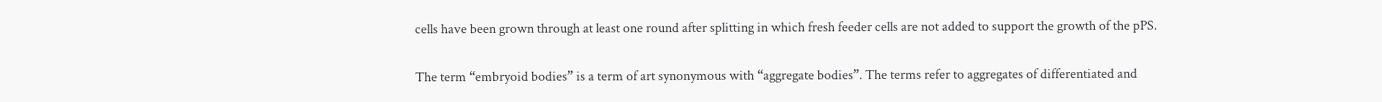cells have been grown through at least one round after splitting in which fresh feeder cells are not added to support the growth of the pPS.

The term “embryoid bodies” is a term of art synonymous with “aggregate bodies”. The terms refer to aggregates of differentiated and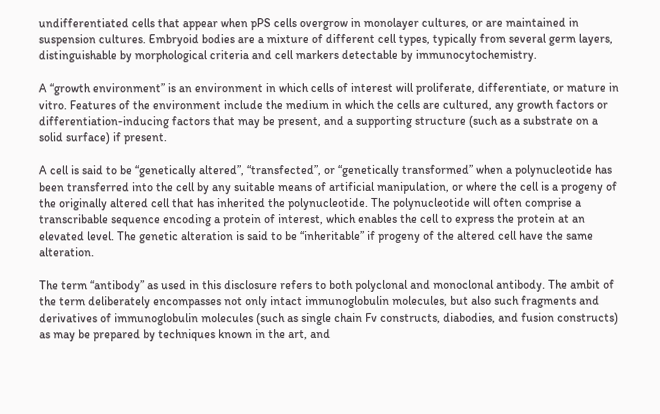undifferentiated cells that appear when pPS cells overgrow in monolayer cultures, or are maintained in suspension cultures. Embryoid bodies are a mixture of different cell types, typically from several germ layers, distinguishable by morphological criteria and cell markers detectable by immunocytochemistry.

A “growth environment” is an environment in which cells of interest will proliferate, differentiate, or mature in vitro. Features of the environment include the medium in which the cells are cultured, any growth factors or differentiation-inducing factors that may be present, and a supporting structure (such as a substrate on a solid surface) if present.

A cell is said to be “genetically altered”, “transfected”, or “genetically transformed” when a polynucleotide has been transferred into the cell by any suitable means of artificial manipulation, or where the cell is a progeny of the originally altered cell that has inherited the polynucleotide. The polynucleotide will often comprise a transcribable sequence encoding a protein of interest, which enables the cell to express the protein at an elevated level. The genetic alteration is said to be “inheritable” if progeny of the altered cell have the same alteration.

The term “antibody” as used in this disclosure refers to both polyclonal and monoclonal antibody. The ambit of the term deliberately encompasses not only intact immunoglobulin molecules, but also such fragments and derivatives of immunoglobulin molecules (such as single chain Fv constructs, diabodies, and fusion constructs) as may be prepared by techniques known in the art, and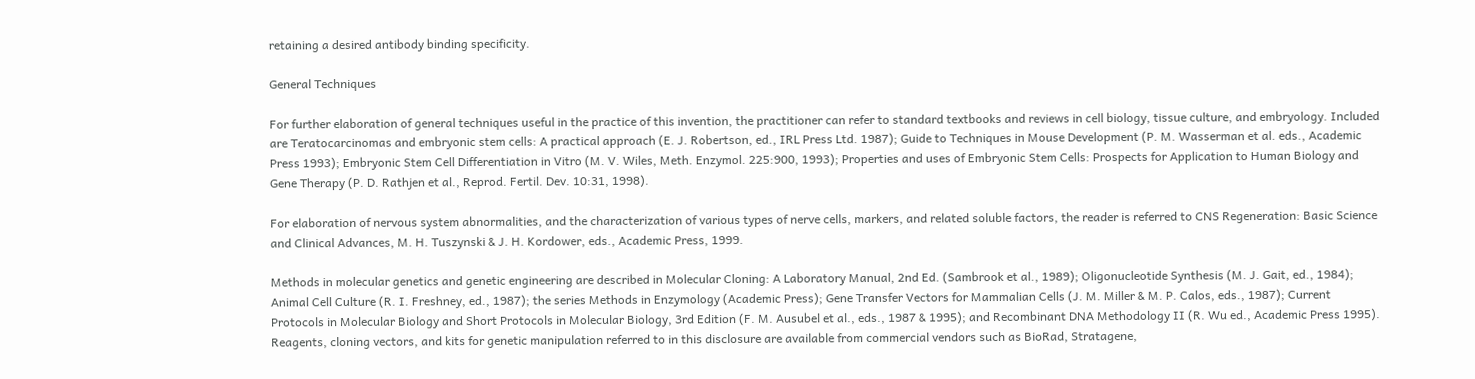retaining a desired antibody binding specificity.

General Techniques

For further elaboration of general techniques useful in the practice of this invention, the practitioner can refer to standard textbooks and reviews in cell biology, tissue culture, and embryology. Included are Teratocarcinomas and embryonic stem cells: A practical approach (E. J. Robertson, ed., IRL Press Ltd. 1987); Guide to Techniques in Mouse Development (P. M. Wasserman et al. eds., Academic Press 1993); Embryonic Stem Cell Differentiation in Vitro (M. V. Wiles, Meth. Enzymol. 225:900, 1993); Properties and uses of Embryonic Stem Cells: Prospects for Application to Human Biology and Gene Therapy (P. D. Rathjen et al., Reprod. Fertil. Dev. 10:31, 1998).

For elaboration of nervous system abnormalities, and the characterization of various types of nerve cells, markers, and related soluble factors, the reader is referred to CNS Regeneration: Basic Science and Clinical Advances, M. H. Tuszynski & J. H. Kordower, eds., Academic Press, 1999.

Methods in molecular genetics and genetic engineering are described in Molecular Cloning: A Laboratory Manual, 2nd Ed. (Sambrook et al., 1989); Oligonucleotide Synthesis (M. J. Gait, ed., 1984); Animal Cell Culture (R. I. Freshney, ed., 1987); the series Methods in Enzymology (Academic Press); Gene Transfer Vectors for Mammalian Cells (J. M. Miller & M. P. Calos, eds., 1987); Current Protocols in Molecular Biology and Short Protocols in Molecular Biology, 3rd Edition (F. M. Ausubel et al., eds., 1987 & 1995); and Recombinant DNA Methodology II (R. Wu ed., Academic Press 1995). Reagents, cloning vectors, and kits for genetic manipulation referred to in this disclosure are available from commercial vendors such as BioRad, Stratagene,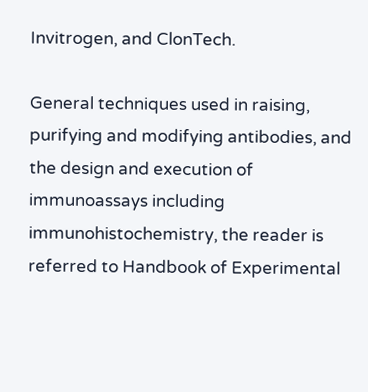Invitrogen, and ClonTech.

General techniques used in raising, purifying and modifying antibodies, and the design and execution of immunoassays including immunohistochemistry, the reader is referred to Handbook of Experimental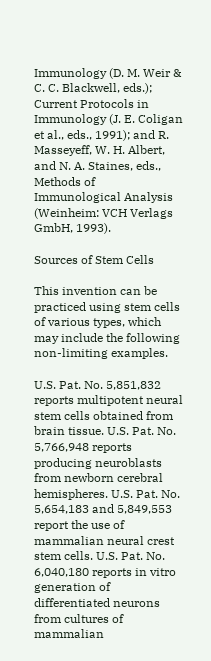Immunology (D. M. Weir & C. C. Blackwell, eds.); Current Protocols in Immunology (J. E. Coligan et al., eds., 1991); and R. Masseyeff, W. H. Albert, and N. A. Staines, eds., Methods of Immunological Analysis (Weinheim: VCH Verlags GmbH, 1993).

Sources of Stem Cells

This invention can be practiced using stem cells of various types, which may include the following non-limiting examples.

U.S. Pat. No. 5,851,832 reports multipotent neural stem cells obtained from brain tissue. U.S. Pat. No. 5,766,948 reports producing neuroblasts from newborn cerebral hemispheres. U.S. Pat. No. 5,654,183 and 5,849,553 report the use of mammalian neural crest stem cells. U.S. Pat. No. 6,040,180 reports in vitro generation of differentiated neurons from cultures of mammalian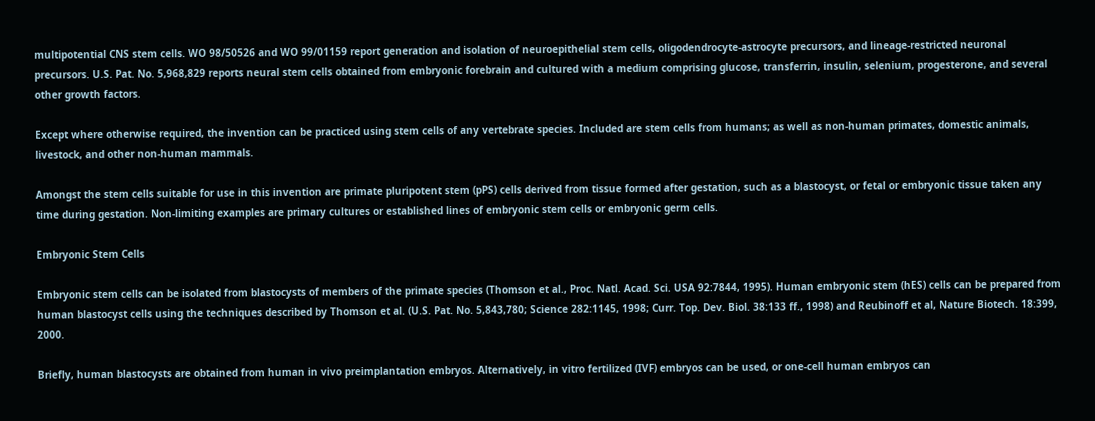multipotential CNS stem cells. WO 98/50526 and WO 99/01159 report generation and isolation of neuroepithelial stem cells, oligodendrocyte-astrocyte precursors, and lineage-restricted neuronal precursors. U.S. Pat. No. 5,968,829 reports neural stem cells obtained from embryonic forebrain and cultured with a medium comprising glucose, transferrin, insulin, selenium, progesterone, and several other growth factors.

Except where otherwise required, the invention can be practiced using stem cells of any vertebrate species. Included are stem cells from humans; as well as non-human primates, domestic animals, livestock, and other non-human mammals.

Amongst the stem cells suitable for use in this invention are primate pluripotent stem (pPS) cells derived from tissue formed after gestation, such as a blastocyst, or fetal or embryonic tissue taken any time during gestation. Non-limiting examples are primary cultures or established lines of embryonic stem cells or embryonic germ cells.

Embryonic Stem Cells

Embryonic stem cells can be isolated from blastocysts of members of the primate species (Thomson et al., Proc. Natl. Acad. Sci. USA 92:7844, 1995). Human embryonic stem (hES) cells can be prepared from human blastocyst cells using the techniques described by Thomson et al. (U.S. Pat. No. 5,843,780; Science 282:1145, 1998; Curr. Top. Dev. Biol. 38:133 ff., 1998) and Reubinoff et al, Nature Biotech. 18:399, 2000.

Briefly, human blastocysts are obtained from human in vivo preimplantation embryos. Alternatively, in vitro fertilized (IVF) embryos can be used, or one-cell human embryos can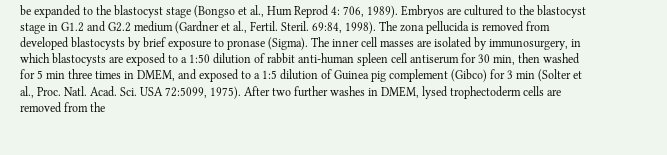be expanded to the blastocyst stage (Bongso et al., Hum Reprod 4: 706, 1989). Embryos are cultured to the blastocyst stage in G1.2 and G2.2 medium (Gardner et al., Fertil. Steril. 69:84, 1998). The zona pellucida is removed from developed blastocysts by brief exposure to pronase (Sigma). The inner cell masses are isolated by immunosurgery, in which blastocysts are exposed to a 1:50 dilution of rabbit anti-human spleen cell antiserum for 30 min, then washed for 5 min three times in DMEM, and exposed to a 1:5 dilution of Guinea pig complement (Gibco) for 3 min (Solter et al., Proc. Natl. Acad. Sci. USA 72:5099, 1975). After two further washes in DMEM, lysed trophectoderm cells are removed from the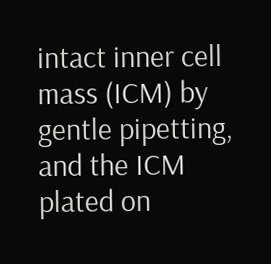intact inner cell mass (ICM) by gentle pipetting, and the ICM plated on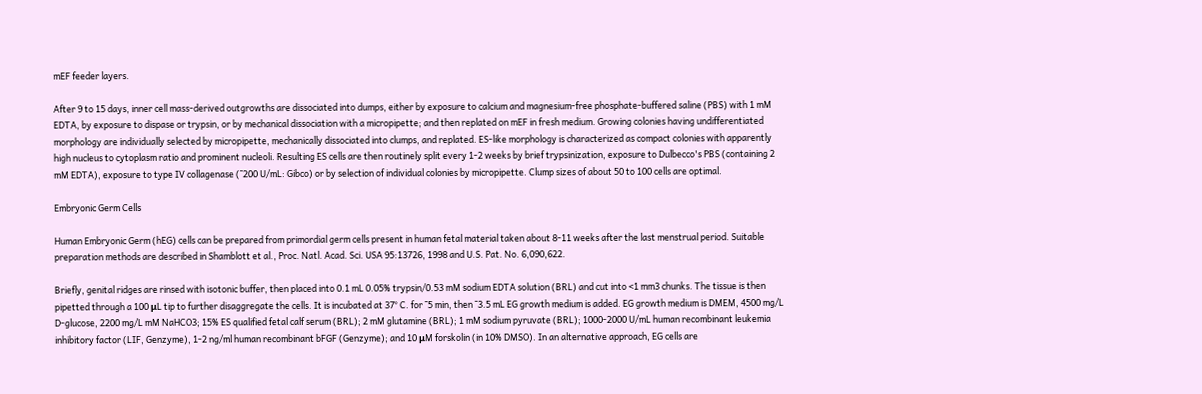mEF feeder layers.

After 9 to 15 days, inner cell mass-derived outgrowths are dissociated into dumps, either by exposure to calcium and magnesium-free phosphate-buffered saline (PBS) with 1 mM EDTA, by exposure to dispase or trypsin, or by mechanical dissociation with a micropipette; and then replated on mEF in fresh medium. Growing colonies having undifferentiated morphology are individually selected by micropipette, mechanically dissociated into clumps, and replated. ES-like morphology is characterized as compact colonies with apparently high nucleus to cytoplasm ratio and prominent nucleoli. Resulting ES cells are then routinely split every 1-2 weeks by brief trypsinization, exposure to Dulbecco's PBS (containing 2 mM EDTA), exposure to type IV collagenase (˜200 U/mL: Gibco) or by selection of individual colonies by micropipette. Clump sizes of about 50 to 100 cells are optimal.

Embryonic Germ Cells

Human Embryonic Germ (hEG) cells can be prepared from primordial germ cells present in human fetal material taken about 8-11 weeks after the last menstrual period. Suitable preparation methods are described in Shamblott et al., Proc. Natl. Acad. Sci. USA 95:13726, 1998 and U.S. Pat. No. 6,090,622.

Briefly, genital ridges are rinsed with isotonic buffer, then placed into 0.1 mL 0.05% trypsin/0.53 mM sodium EDTA solution (BRL) and cut into <1 mm3 chunks. The tissue is then pipetted through a 100 μL tip to further disaggregate the cells. It is incubated at 37° C. for ˜5 min, then ˜3.5 mL EG growth medium is added. EG growth medium is DMEM, 4500 mg/L D-glucose, 2200 mg/L mM NaHCO3; 15% ES qualified fetal calf serum (BRL); 2 mM glutamine (BRL); 1 mM sodium pyruvate (BRL); 1000-2000 U/mL human recombinant leukemia inhibitory factor (LIF, Genzyme), 1-2 ng/ml human recombinant bFGF (Genzyme); and 10 μM forskolin (in 10% DMSO). In an alternative approach, EG cells are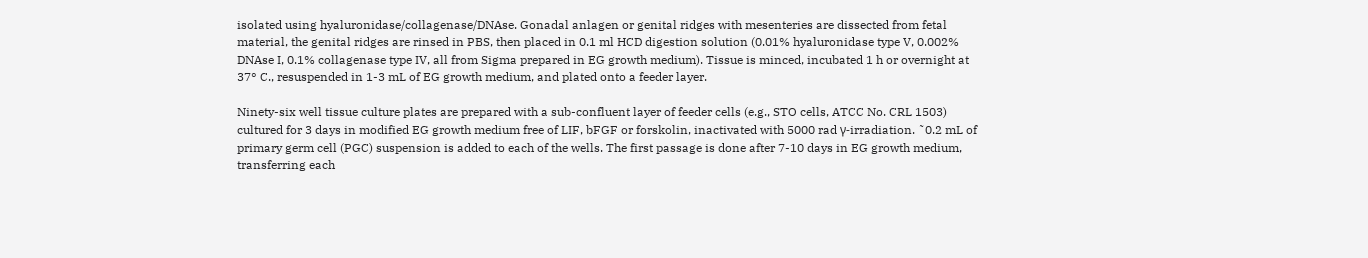isolated using hyaluronidase/collagenase/DNAse. Gonadal anlagen or genital ridges with mesenteries are dissected from fetal material, the genital ridges are rinsed in PBS, then placed in 0.1 ml HCD digestion solution (0.01% hyaluronidase type V, 0.002% DNAse I, 0.1% collagenase type IV, all from Sigma prepared in EG growth medium). Tissue is minced, incubated 1 h or overnight at 37° C., resuspended in 1-3 mL of EG growth medium, and plated onto a feeder layer.

Ninety-six well tissue culture plates are prepared with a sub-confluent layer of feeder cells (e.g., STO cells, ATCC No. CRL 1503) cultured for 3 days in modified EG growth medium free of LIF, bFGF or forskolin, inactivated with 5000 rad γ-irradiation. ˜0.2 mL of primary germ cell (PGC) suspension is added to each of the wells. The first passage is done after 7-10 days in EG growth medium, transferring each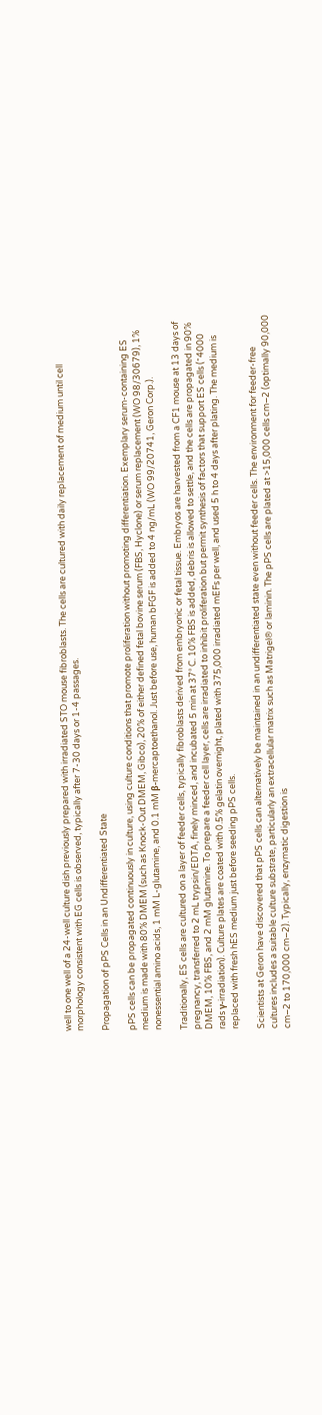well to one well of a 24-well culture dish previously prepared with irradiated STO mouse fibroblasts. The cells are cultured with daily replacement of medium until cell morphology consistent with EG cells is observed, typically after 7-30 days or 1-4 passages.

Propagation of pPS Cells in an Undifferentiated State

pPS cells can be propagated continuously in culture, using culture conditions that promote proliferation without promoting differentiation. Exemplary serum-containing ES medium is made with 80% DMEM (such as Knock-Out DMEM, Gibco), 20% of either defined fetal bovine serum (FBS, Hyclone) or serum replacement (WO 98/30679), 1% nonessential amino acids, 1 mM L-glutamine, and 0.1 mM β-mercaptoethanol. Just before use, human bFGF is added to 4 ng/mL (WO 99/20741, Geron Corp.).

Traditionally, ES cells are cultured on a layer of feeder cells, typically fibroblasts derived from embryonic or fetal tissue. Embryos are harvested from a CF1 mouse at 13 days of pregnancy, transferred to 2 mL trypsin/EDTA, finely minced, and incubated 5 min at 37° C. 10% FBS is added, debris is allowed to settle, and the cells are propagated in 90% DMEM, 10% FBS, and 2 mM glutamine. To prepare a feeder cell layer, cells are irradiated to inhibit proliferation but permit synthesis of factors that support ES cells (˜4000 rads γ-irradiation). Culture plates are coated with 0.5% gelatin overnight, plated with 375,000 irradiated mEFs per well, and used 5 h to 4 days after plating. The medium is replaced with fresh hES medium just before seeding pPS cells.

Scientists at Geron have discovered that pPS cells can alternatively be maintained in an undifferentiated state even without feeder cells. The environment for feeder-free cultures includes a suitable culture substrate, particularly an extracellular matrix such as Matrigel® or laminin. The pPS cells are plated at >15,000 cells cm−2 (optimally 90,000 cm−2 to 170,000 cm−2). Typically, enzymatic digestion is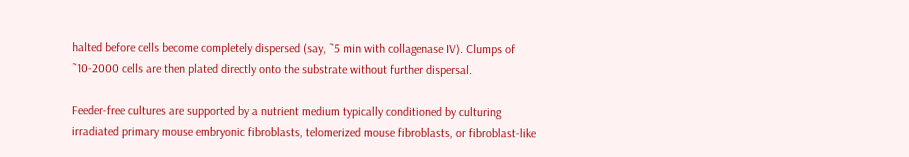halted before cells become completely dispersed (say, ˜5 min with collagenase IV). Clumps of ˜10-2000 cells are then plated directly onto the substrate without further dispersal.

Feeder-free cultures are supported by a nutrient medium typically conditioned by culturing irradiated primary mouse embryonic fibroblasts, telomerized mouse fibroblasts, or fibroblast-like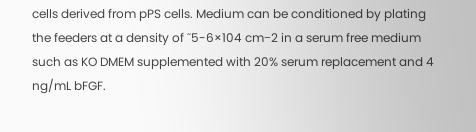cells derived from pPS cells. Medium can be conditioned by plating the feeders at a density of ˜5-6×104 cm−2 in a serum free medium such as KO DMEM supplemented with 20% serum replacement and 4 ng/mL bFGF.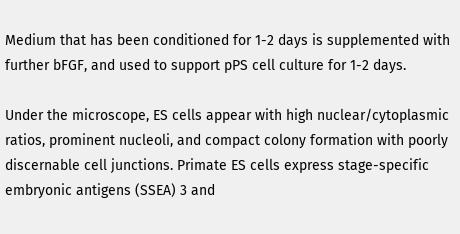Medium that has been conditioned for 1-2 days is supplemented with further bFGF, and used to support pPS cell culture for 1-2 days.

Under the microscope, ES cells appear with high nuclear/cytoplasmic ratios, prominent nucleoli, and compact colony formation with poorly discernable cell junctions. Primate ES cells express stage-specific embryonic antigens (SSEA) 3 and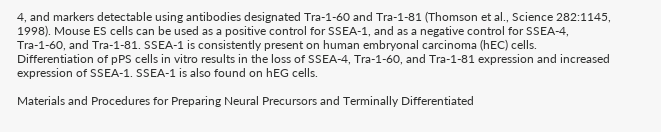4, and markers detectable using antibodies designated Tra-1-60 and Tra-1-81 (Thomson et al., Science 282:1145, 1998). Mouse ES cells can be used as a positive control for SSEA-1, and as a negative control for SSEA-4, Tra-1-60, and Tra-1-81. SSEA-1 is consistently present on human embryonal carcinoma (hEC) cells. Differentiation of pPS cells in vitro results in the loss of SSEA-4, Tra-1-60, and Tra-1-81 expression and increased expression of SSEA-1. SSEA-1 is also found on hEG cells.

Materials and Procedures for Preparing Neural Precursors and Terminally Differentiated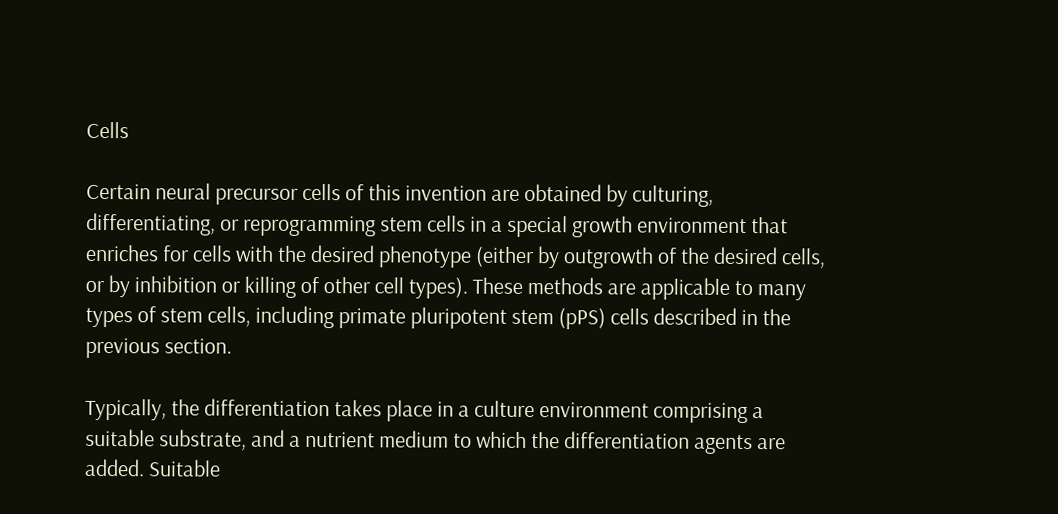Cells

Certain neural precursor cells of this invention are obtained by culturing, differentiating, or reprogramming stem cells in a special growth environment that enriches for cells with the desired phenotype (either by outgrowth of the desired cells, or by inhibition or killing of other cell types). These methods are applicable to many types of stem cells, including primate pluripotent stem (pPS) cells described in the previous section.

Typically, the differentiation takes place in a culture environment comprising a suitable substrate, and a nutrient medium to which the differentiation agents are added. Suitable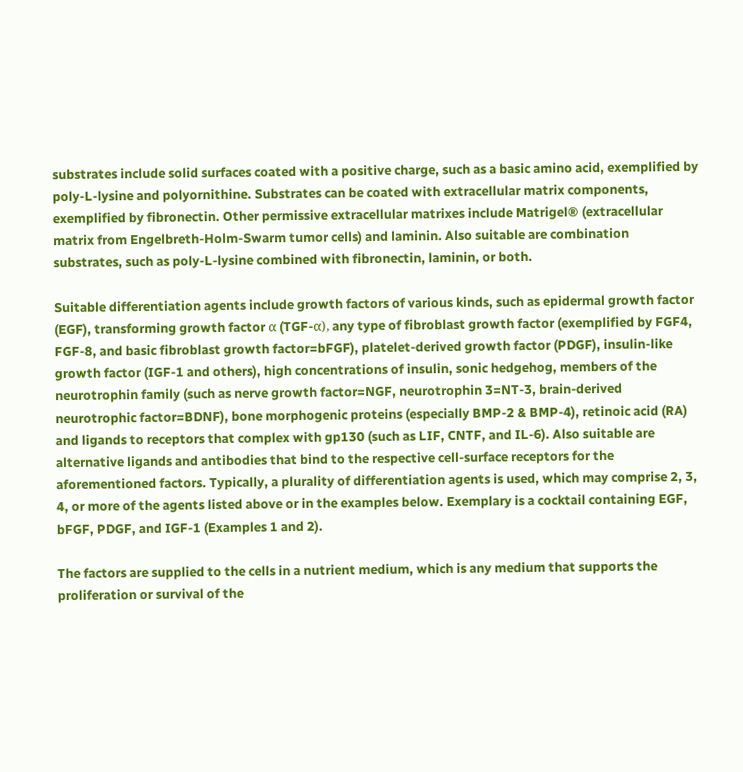substrates include solid surfaces coated with a positive charge, such as a basic amino acid, exemplified by poly-L-lysine and polyornithine. Substrates can be coated with extracellular matrix components, exemplified by fibronectin. Other permissive extracellular matrixes include Matrigel® (extracellular matrix from Engelbreth-Holm-Swarm tumor cells) and laminin. Also suitable are combination substrates, such as poly-L-lysine combined with fibronectin, laminin, or both.

Suitable differentiation agents include growth factors of various kinds, such as epidermal growth factor (EGF), transforming growth factor α (TGF-α), any type of fibroblast growth factor (exemplified by FGF4, FGF-8, and basic fibroblast growth factor=bFGF), platelet-derived growth factor (PDGF), insulin-like growth factor (IGF-1 and others), high concentrations of insulin, sonic hedgehog, members of the neurotrophin family (such as nerve growth factor=NGF, neurotrophin 3=NT-3, brain-derived neurotrophic factor=BDNF), bone morphogenic proteins (especially BMP-2 & BMP-4), retinoic acid (RA) and ligands to receptors that complex with gp130 (such as LIF, CNTF, and IL-6). Also suitable are alternative ligands and antibodies that bind to the respective cell-surface receptors for the aforementioned factors. Typically, a plurality of differentiation agents is used, which may comprise 2, 3, 4, or more of the agents listed above or in the examples below. Exemplary is a cocktail containing EGF, bFGF, PDGF, and IGF-1 (Examples 1 and 2).

The factors are supplied to the cells in a nutrient medium, which is any medium that supports the proliferation or survival of the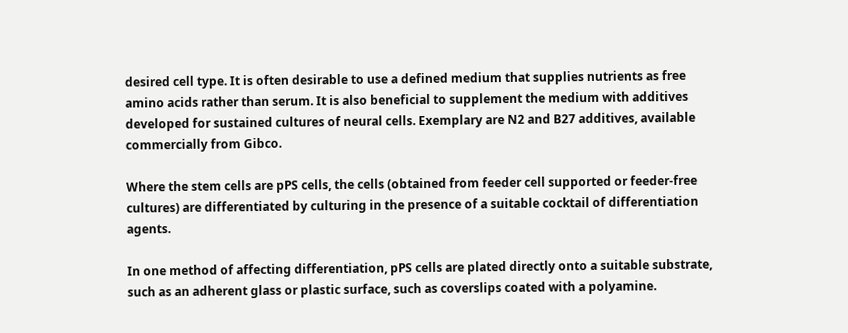desired cell type. It is often desirable to use a defined medium that supplies nutrients as free amino acids rather than serum. It is also beneficial to supplement the medium with additives developed for sustained cultures of neural cells. Exemplary are N2 and B27 additives, available commercially from Gibco.

Where the stem cells are pPS cells, the cells (obtained from feeder cell supported or feeder-free cultures) are differentiated by culturing in the presence of a suitable cocktail of differentiation agents.

In one method of affecting differentiation, pPS cells are plated directly onto a suitable substrate, such as an adherent glass or plastic surface, such as coverslips coated with a polyamine.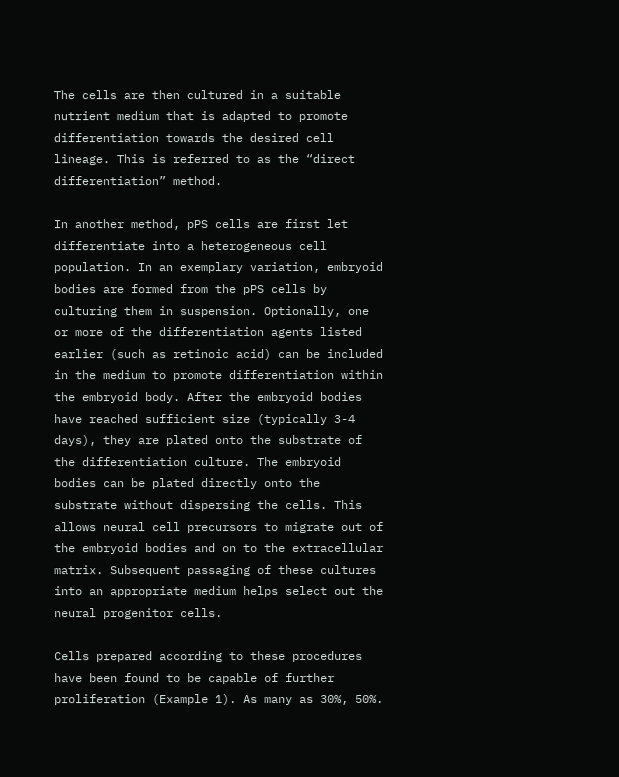The cells are then cultured in a suitable nutrient medium that is adapted to promote differentiation towards the desired cell lineage. This is referred to as the “direct differentiation” method.

In another method, pPS cells are first let differentiate into a heterogeneous cell population. In an exemplary variation, embryoid bodies are formed from the pPS cells by culturing them in suspension. Optionally, one or more of the differentiation agents listed earlier (such as retinoic acid) can be included in the medium to promote differentiation within the embryoid body. After the embryoid bodies have reached sufficient size (typically 3-4 days), they are plated onto the substrate of the differentiation culture. The embryoid bodies can be plated directly onto the substrate without dispersing the cells. This allows neural cell precursors to migrate out of the embryoid bodies and on to the extracellular matrix. Subsequent passaging of these cultures into an appropriate medium helps select out the neural progenitor cells.

Cells prepared according to these procedures have been found to be capable of further proliferation (Example 1). As many as 30%, 50%.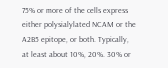75% or more of the cells express either polysialylated NCAM or the A2B5 epitope, or both. Typically, at least about 10%, 20%. 30% or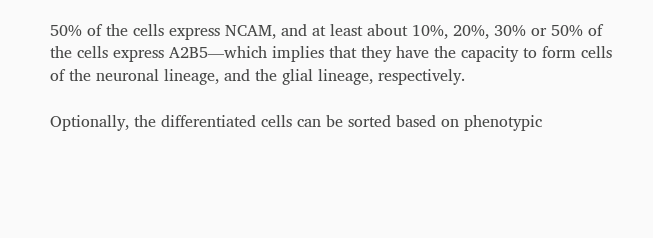50% of the cells express NCAM, and at least about 10%, 20%, 30% or 50% of the cells express A2B5—which implies that they have the capacity to form cells of the neuronal lineage, and the glial lineage, respectively.

Optionally, the differentiated cells can be sorted based on phenotypic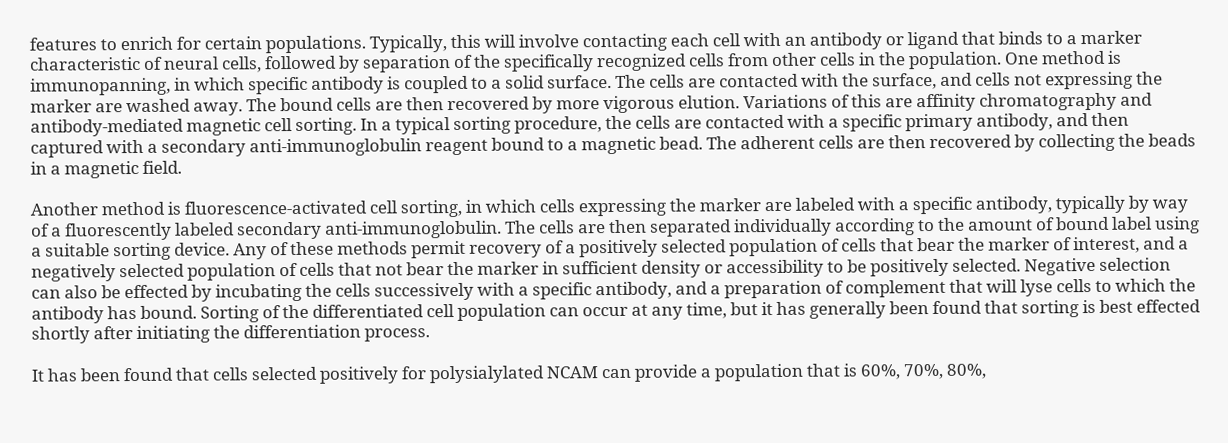features to enrich for certain populations. Typically, this will involve contacting each cell with an antibody or ligand that binds to a marker characteristic of neural cells, followed by separation of the specifically recognized cells from other cells in the population. One method is immunopanning, in which specific antibody is coupled to a solid surface. The cells are contacted with the surface, and cells not expressing the marker are washed away. The bound cells are then recovered by more vigorous elution. Variations of this are affinity chromatography and antibody-mediated magnetic cell sorting. In a typical sorting procedure, the cells are contacted with a specific primary antibody, and then captured with a secondary anti-immunoglobulin reagent bound to a magnetic bead. The adherent cells are then recovered by collecting the beads in a magnetic field.

Another method is fluorescence-activated cell sorting, in which cells expressing the marker are labeled with a specific antibody, typically by way of a fluorescently labeled secondary anti-immunoglobulin. The cells are then separated individually according to the amount of bound label using a suitable sorting device. Any of these methods permit recovery of a positively selected population of cells that bear the marker of interest, and a negatively selected population of cells that not bear the marker in sufficient density or accessibility to be positively selected. Negative selection can also be effected by incubating the cells successively with a specific antibody, and a preparation of complement that will lyse cells to which the antibody has bound. Sorting of the differentiated cell population can occur at any time, but it has generally been found that sorting is best effected shortly after initiating the differentiation process.

It has been found that cells selected positively for polysialylated NCAM can provide a population that is 60%, 70%, 80%,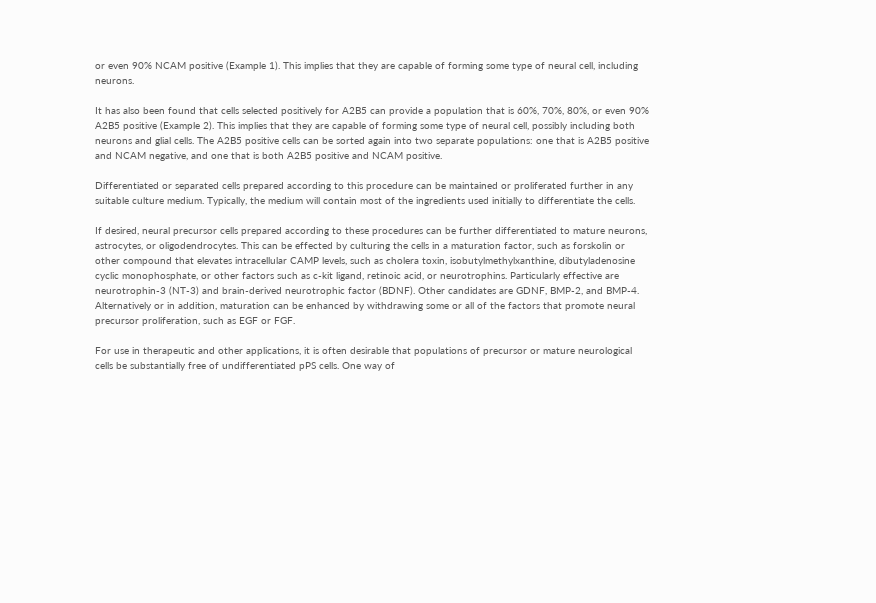or even 90% NCAM positive (Example 1). This implies that they are capable of forming some type of neural cell, including neurons.

It has also been found that cells selected positively for A2B5 can provide a population that is 60%, 70%, 80%, or even 90% A2B5 positive (Example 2). This implies that they are capable of forming some type of neural cell, possibly including both neurons and glial cells. The A2B5 positive cells can be sorted again into two separate populations: one that is A2B5 positive and NCAM negative, and one that is both A2B5 positive and NCAM positive.

Differentiated or separated cells prepared according to this procedure can be maintained or proliferated further in any suitable culture medium. Typically, the medium will contain most of the ingredients used initially to differentiate the cells.

If desired, neural precursor cells prepared according to these procedures can be further differentiated to mature neurons, astrocytes, or oligodendrocytes. This can be effected by culturing the cells in a maturation factor, such as forskolin or other compound that elevates intracellular CAMP levels, such as cholera toxin, isobutylmethylxanthine, dibutyladenosine cyclic monophosphate, or other factors such as c-kit ligand, retinoic acid, or neurotrophins. Particularly effective are neurotrophin-3 (NT-3) and brain-derived neurotrophic factor (BDNF). Other candidates are GDNF, BMP-2, and BMP-4. Alternatively or in addition, maturation can be enhanced by withdrawing some or all of the factors that promote neural precursor proliferation, such as EGF or FGF.

For use in therapeutic and other applications, it is often desirable that populations of precursor or mature neurological cells be substantially free of undifferentiated pPS cells. One way of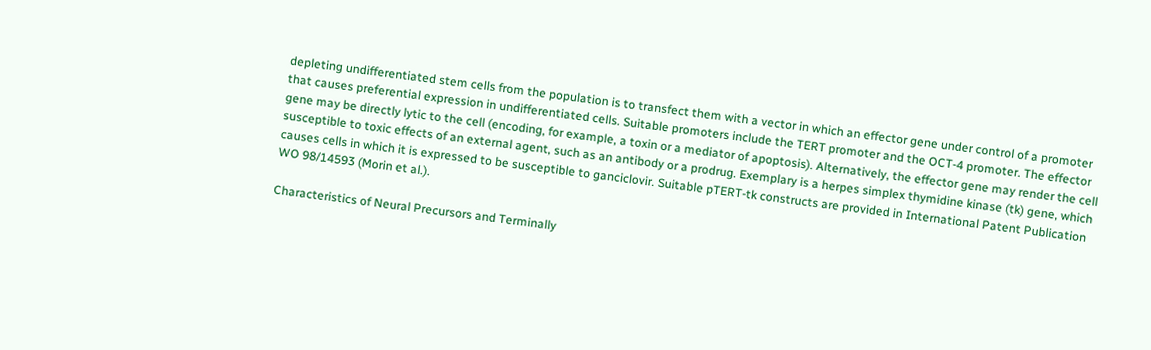depleting undifferentiated stem cells from the population is to transfect them with a vector in which an effector gene under control of a promoter that causes preferential expression in undifferentiated cells. Suitable promoters include the TERT promoter and the OCT-4 promoter. The effector gene may be directly lytic to the cell (encoding, for example, a toxin or a mediator of apoptosis). Alternatively, the effector gene may render the cell susceptible to toxic effects of an external agent, such as an antibody or a prodrug. Exemplary is a herpes simplex thymidine kinase (tk) gene, which causes cells in which it is expressed to be susceptible to ganciclovir. Suitable pTERT-tk constructs are provided in International Patent Publication WO 98/14593 (Morin et al.).

Characteristics of Neural Precursors and Terminally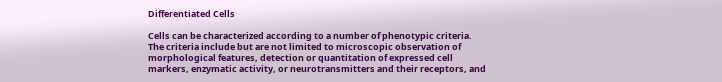Differentiated Cells

Cells can be characterized according to a number of phenotypic criteria. The criteria include but are not limited to microscopic observation of morphological features, detection or quantitation of expressed cell markers, enzymatic activity, or neurotransmitters and their receptors, and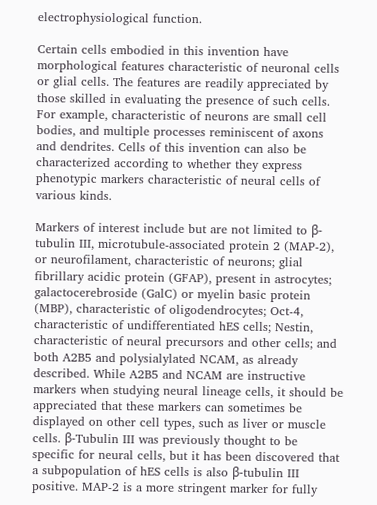electrophysiological function.

Certain cells embodied in this invention have morphological features characteristic of neuronal cells or glial cells. The features are readily appreciated by those skilled in evaluating the presence of such cells. For example, characteristic of neurons are small cell bodies, and multiple processes reminiscent of axons and dendrites. Cells of this invention can also be characterized according to whether they express phenotypic markers characteristic of neural cells of various kinds.

Markers of interest include but are not limited to β-tubulin III, microtubule-associated protein 2 (MAP-2), or neurofilament, characteristic of neurons; glial fibrillary acidic protein (GFAP), present in astrocytes; galactocerebroside (GalC) or myelin basic protein (MBP), characteristic of oligodendrocytes; Oct-4, characteristic of undifferentiated hES cells; Nestin, characteristic of neural precursors and other cells; and both A2B5 and polysialylated NCAM, as already described. While A2B5 and NCAM are instructive markers when studying neural lineage cells, it should be appreciated that these markers can sometimes be displayed on other cell types, such as liver or muscle cells. β-Tubulin III was previously thought to be specific for neural cells, but it has been discovered that a subpopulation of hES cells is also β-tubulin III positive. MAP-2 is a more stringent marker for fully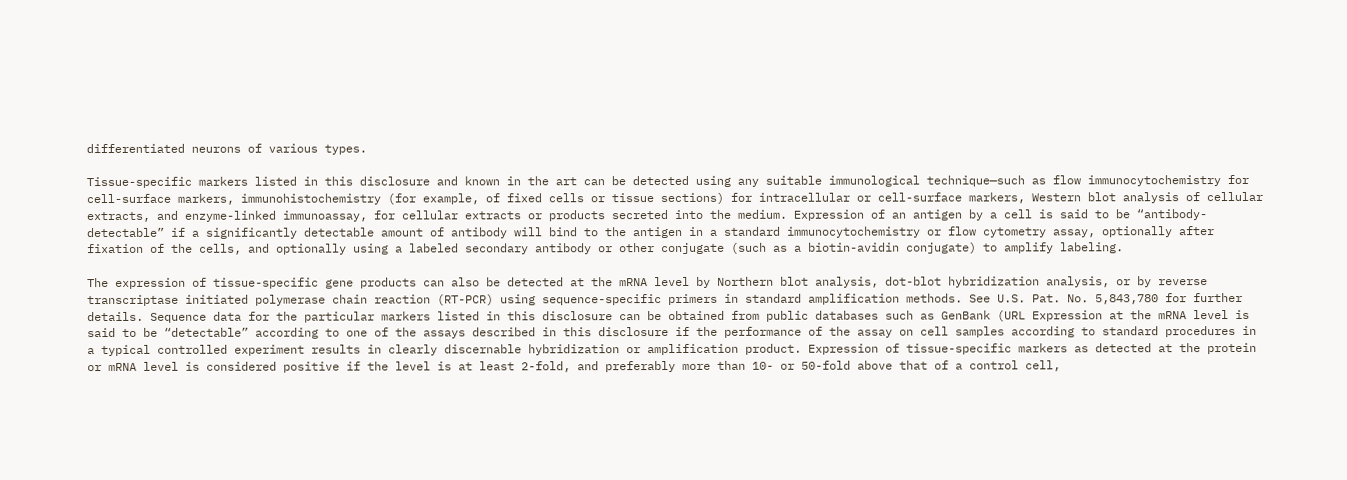differentiated neurons of various types.

Tissue-specific markers listed in this disclosure and known in the art can be detected using any suitable immunological technique—such as flow immunocytochemistry for cell-surface markers, immunohistochemistry (for example, of fixed cells or tissue sections) for intracellular or cell-surface markers, Western blot analysis of cellular extracts, and enzyme-linked immunoassay, for cellular extracts or products secreted into the medium. Expression of an antigen by a cell is said to be “antibody-detectable” if a significantly detectable amount of antibody will bind to the antigen in a standard immunocytochemistry or flow cytometry assay, optionally after fixation of the cells, and optionally using a labeled secondary antibody or other conjugate (such as a biotin-avidin conjugate) to amplify labeling.

The expression of tissue-specific gene products can also be detected at the mRNA level by Northern blot analysis, dot-blot hybridization analysis, or by reverse transcriptase initiated polymerase chain reaction (RT-PCR) using sequence-specific primers in standard amplification methods. See U.S. Pat. No. 5,843,780 for further details. Sequence data for the particular markers listed in this disclosure can be obtained from public databases such as GenBank (URL Expression at the mRNA level is said to be “detectable” according to one of the assays described in this disclosure if the performance of the assay on cell samples according to standard procedures in a typical controlled experiment results in clearly discernable hybridization or amplification product. Expression of tissue-specific markers as detected at the protein or mRNA level is considered positive if the level is at least 2-fold, and preferably more than 10- or 50-fold above that of a control cell,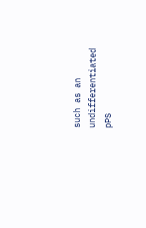such as an undifferentiated pPS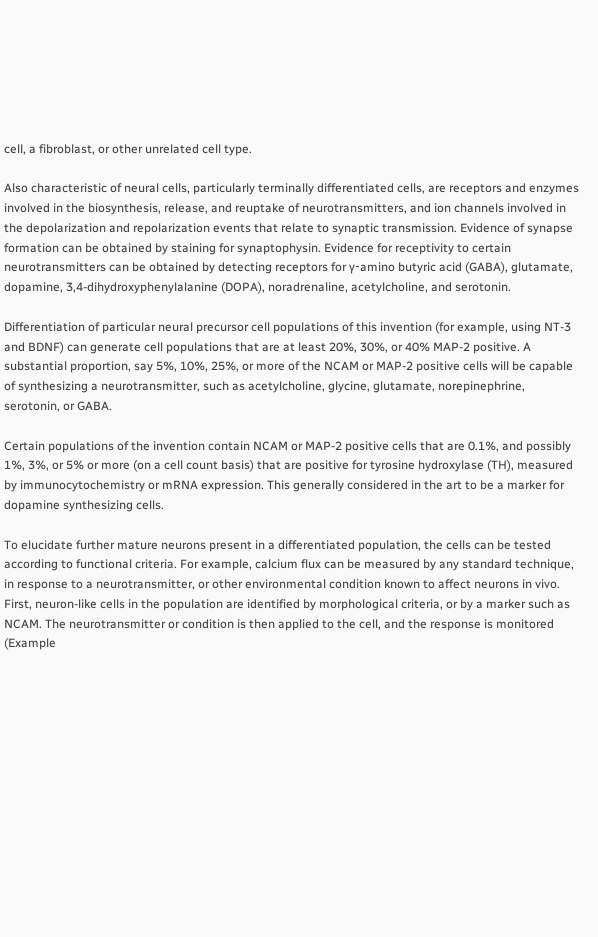cell, a fibroblast, or other unrelated cell type.

Also characteristic of neural cells, particularly terminally differentiated cells, are receptors and enzymes involved in the biosynthesis, release, and reuptake of neurotransmitters, and ion channels involved in the depolarization and repolarization events that relate to synaptic transmission. Evidence of synapse formation can be obtained by staining for synaptophysin. Evidence for receptivity to certain neurotransmitters can be obtained by detecting receptors for γ-amino butyric acid (GABA), glutamate, dopamine, 3,4-dihydroxyphenylalanine (DOPA), noradrenaline, acetylcholine, and serotonin.

Differentiation of particular neural precursor cell populations of this invention (for example, using NT-3 and BDNF) can generate cell populations that are at least 20%, 30%, or 40% MAP-2 positive. A substantial proportion, say 5%, 10%, 25%, or more of the NCAM or MAP-2 positive cells will be capable of synthesizing a neurotransmitter, such as acetylcholine, glycine, glutamate, norepinephrine, serotonin, or GABA.

Certain populations of the invention contain NCAM or MAP-2 positive cells that are 0.1%, and possibly 1%, 3%, or 5% or more (on a cell count basis) that are positive for tyrosine hydroxylase (TH), measured by immunocytochemistry or mRNA expression. This generally considered in the art to be a marker for dopamine synthesizing cells.

To elucidate further mature neurons present in a differentiated population, the cells can be tested according to functional criteria. For example, calcium flux can be measured by any standard technique, in response to a neurotransmitter, or other environmental condition known to affect neurons in vivo. First, neuron-like cells in the population are identified by morphological criteria, or by a marker such as NCAM. The neurotransmitter or condition is then applied to the cell, and the response is monitored (Example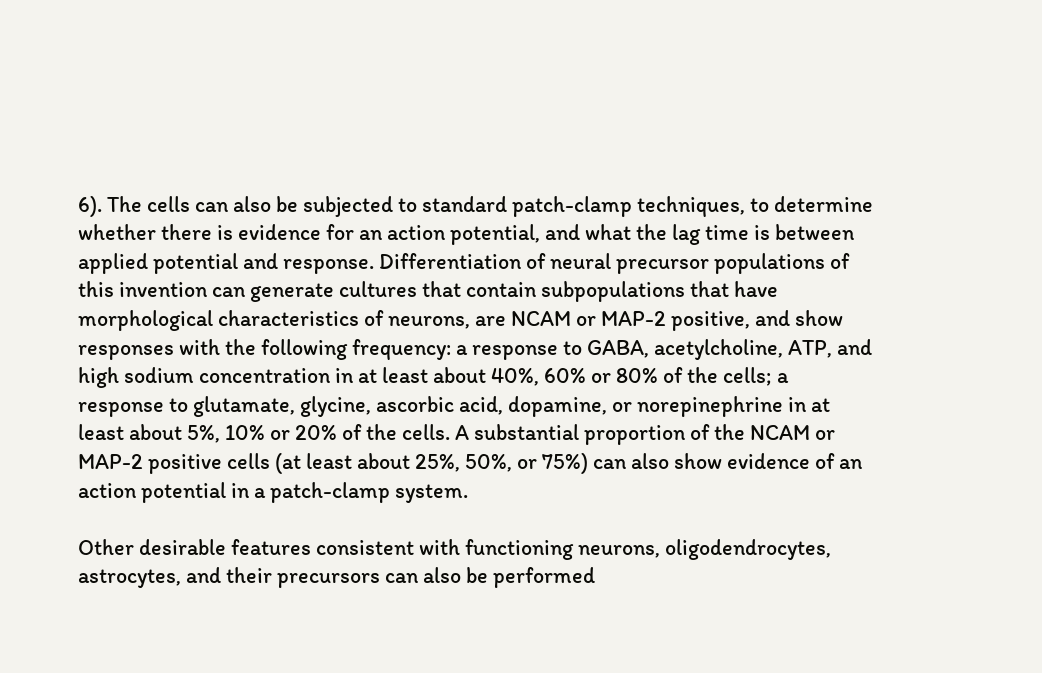6). The cells can also be subjected to standard patch-clamp techniques, to determine whether there is evidence for an action potential, and what the lag time is between applied potential and response. Differentiation of neural precursor populations of this invention can generate cultures that contain subpopulations that have morphological characteristics of neurons, are NCAM or MAP-2 positive, and show responses with the following frequency: a response to GABA, acetylcholine, ATP, and high sodium concentration in at least about 40%, 60% or 80% of the cells; a response to glutamate, glycine, ascorbic acid, dopamine, or norepinephrine in at least about 5%, 10% or 20% of the cells. A substantial proportion of the NCAM or MAP-2 positive cells (at least about 25%, 50%, or 75%) can also show evidence of an action potential in a patch-clamp system.

Other desirable features consistent with functioning neurons, oligodendrocytes, astrocytes, and their precursors can also be performed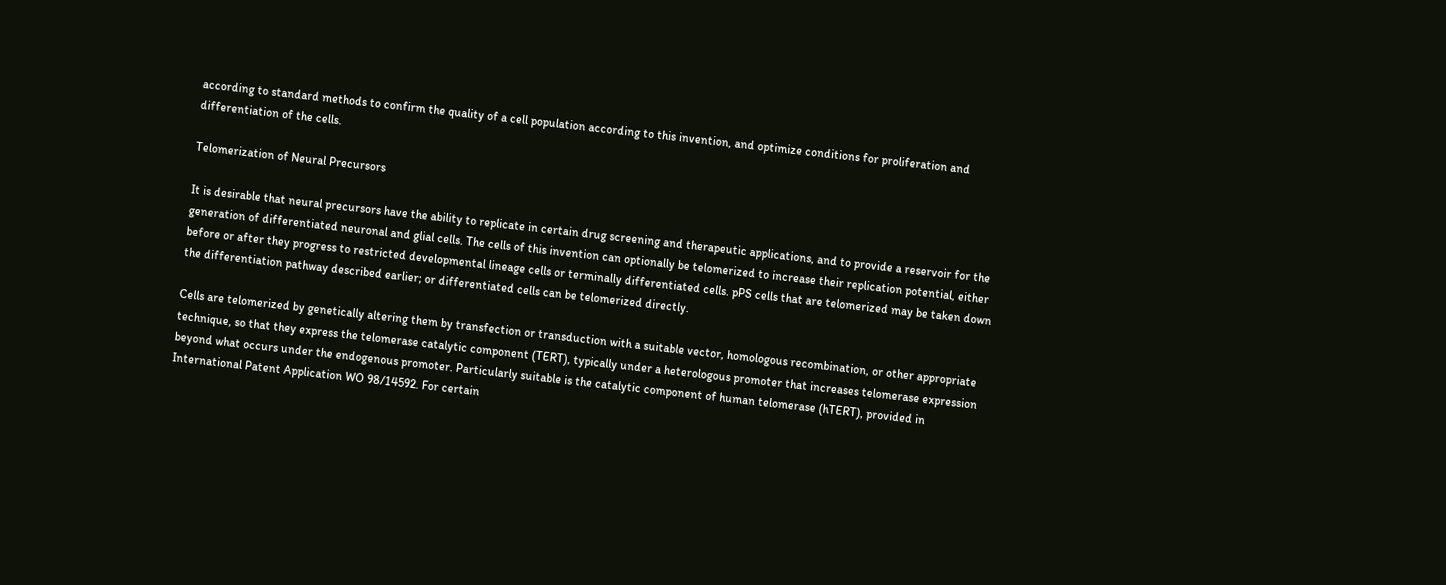according to standard methods to confirm the quality of a cell population according to this invention, and optimize conditions for proliferation and differentiation of the cells.

Telomerization of Neural Precursors

It is desirable that neural precursors have the ability to replicate in certain drug screening and therapeutic applications, and to provide a reservoir for the generation of differentiated neuronal and glial cells. The cells of this invention can optionally be telomerized to increase their replication potential, either before or after they progress to restricted developmental lineage cells or terminally differentiated cells. pPS cells that are telomerized may be taken down the differentiation pathway described earlier; or differentiated cells can be telomerized directly.

Cells are telomerized by genetically altering them by transfection or transduction with a suitable vector, homologous recombination, or other appropriate technique, so that they express the telomerase catalytic component (TERT), typically under a heterologous promoter that increases telomerase expression beyond what occurs under the endogenous promoter. Particularly suitable is the catalytic component of human telomerase (hTERT), provided in International Patent Application WO 98/14592. For certain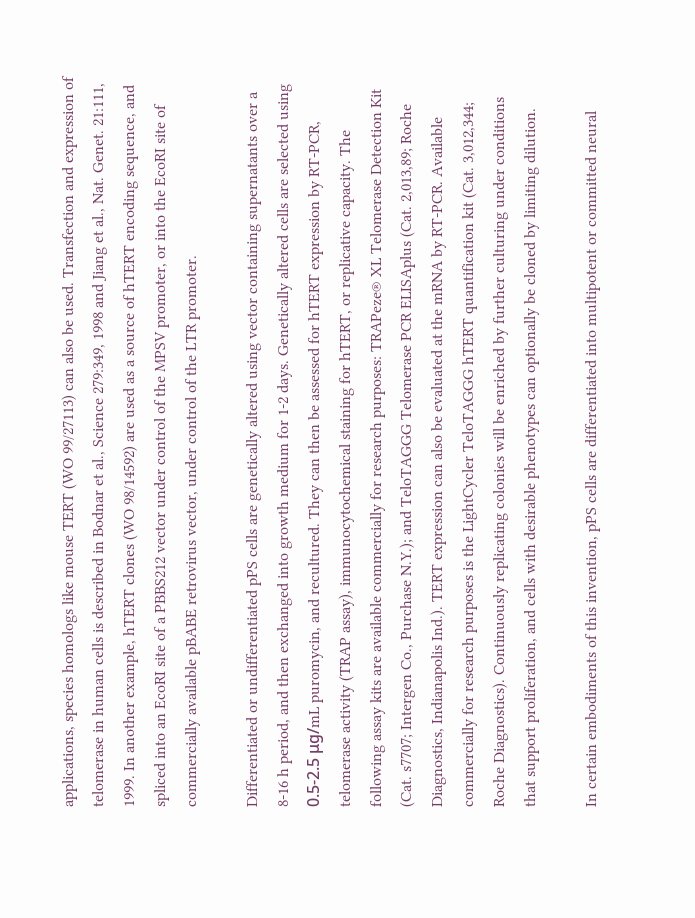applications, species homologs like mouse TERT (WO 99/27113) can also be used. Transfection and expression of telomerase in human cells is described in Bodnar et al., Science 279:349, 1998 and Jiang et al., Nat. Genet. 21:111, 1999. In another example, hTERT clones (WO 98/14592) are used as a source of hTERT encoding sequence, and spliced into an EcoRI site of a PBBS212 vector under control of the MPSV promoter, or into the EcoRI site of commercially available pBABE retrovirus vector, under control of the LTR promoter.

Differentiated or undifferentiated pPS cells are genetically altered using vector containing supernatants over a 8-16 h period, and then exchanged into growth medium for 1-2 days. Genetically altered cells are selected using 0.5-2.5 μg/mL puromycin, and recultured. They can then be assessed for hTERT expression by RT-PCR, telomerase activity (TRAP assay), immunocytochemical staining for hTERT, or replicative capacity. The following assay kits are available commercially for research purposes: TRAPeze® XL Telomerase Detection Kit (Cat. s7707; Intergen Co., Purchase N.Y.); and TeloTAGGG Telomerase PCR ELISAplus (Cat. 2,013,89; Roche Diagnostics, Indianapolis Ind.). TERT expression can also be evaluated at the mRNA by RT-PCR. Available commercially for research purposes is the LightCycler TeloTAGGG hTERT quantification kit (Cat. 3,012,344; Roche Diagnostics). Continuously replicating colonies will be enriched by further culturing under conditions that support proliferation, and cells with desirable phenotypes can optionally be cloned by limiting dilution.

In certain embodiments of this invention, pPS cells are differentiated into multipotent or committed neural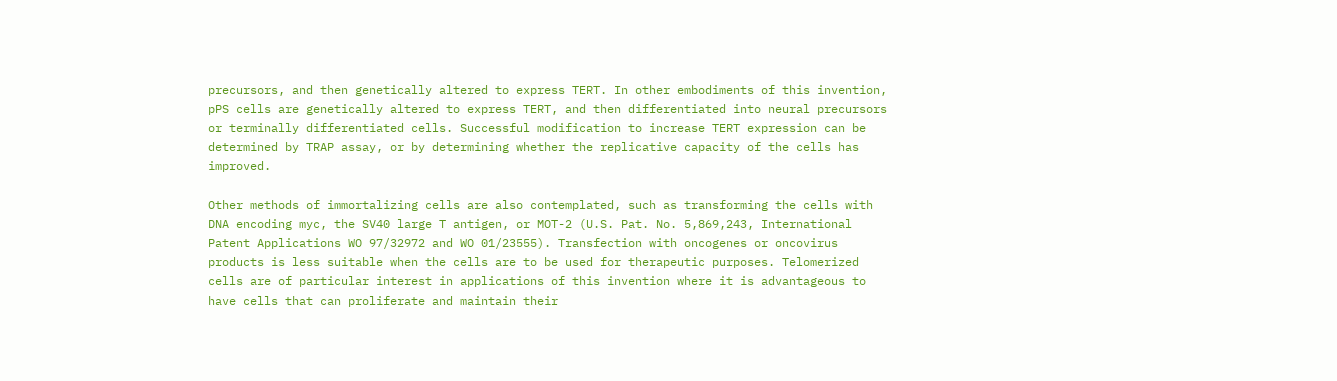precursors, and then genetically altered to express TERT. In other embodiments of this invention, pPS cells are genetically altered to express TERT, and then differentiated into neural precursors or terminally differentiated cells. Successful modification to increase TERT expression can be determined by TRAP assay, or by determining whether the replicative capacity of the cells has improved.

Other methods of immortalizing cells are also contemplated, such as transforming the cells with DNA encoding myc, the SV40 large T antigen, or MOT-2 (U.S. Pat. No. 5,869,243, International Patent Applications WO 97/32972 and WO 01/23555). Transfection with oncogenes or oncovirus products is less suitable when the cells are to be used for therapeutic purposes. Telomerized cells are of particular interest in applications of this invention where it is advantageous to have cells that can proliferate and maintain their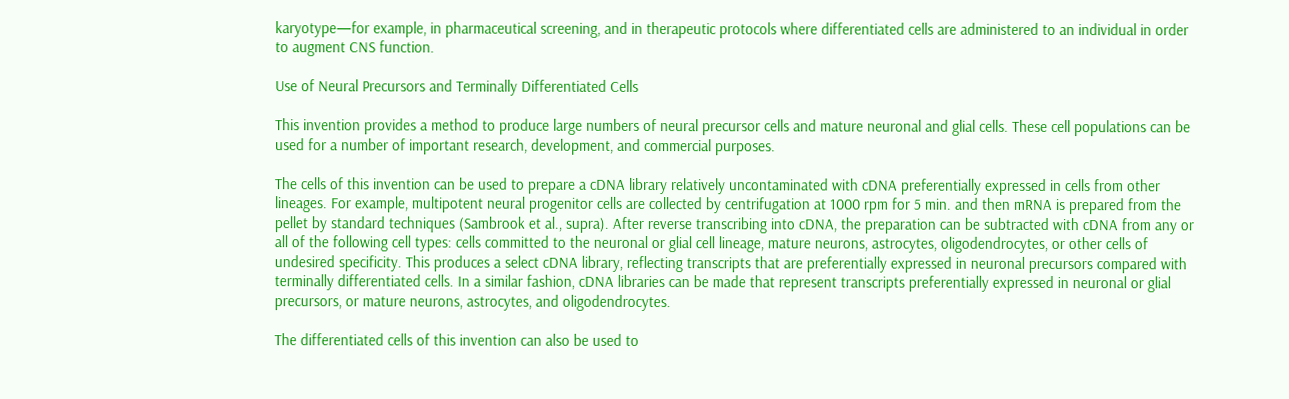karyotype—for example, in pharmaceutical screening, and in therapeutic protocols where differentiated cells are administered to an individual in order to augment CNS function.

Use of Neural Precursors and Terminally Differentiated Cells

This invention provides a method to produce large numbers of neural precursor cells and mature neuronal and glial cells. These cell populations can be used for a number of important research, development, and commercial purposes.

The cells of this invention can be used to prepare a cDNA library relatively uncontaminated with cDNA preferentially expressed in cells from other lineages. For example, multipotent neural progenitor cells are collected by centrifugation at 1000 rpm for 5 min. and then mRNA is prepared from the pellet by standard techniques (Sambrook et al., supra). After reverse transcribing into cDNA, the preparation can be subtracted with cDNA from any or all of the following cell types: cells committed to the neuronal or glial cell lineage, mature neurons, astrocytes, oligodendrocytes, or other cells of undesired specificity. This produces a select cDNA library, reflecting transcripts that are preferentially expressed in neuronal precursors compared with terminally differentiated cells. In a similar fashion, cDNA libraries can be made that represent transcripts preferentially expressed in neuronal or glial precursors, or mature neurons, astrocytes, and oligodendrocytes.

The differentiated cells of this invention can also be used to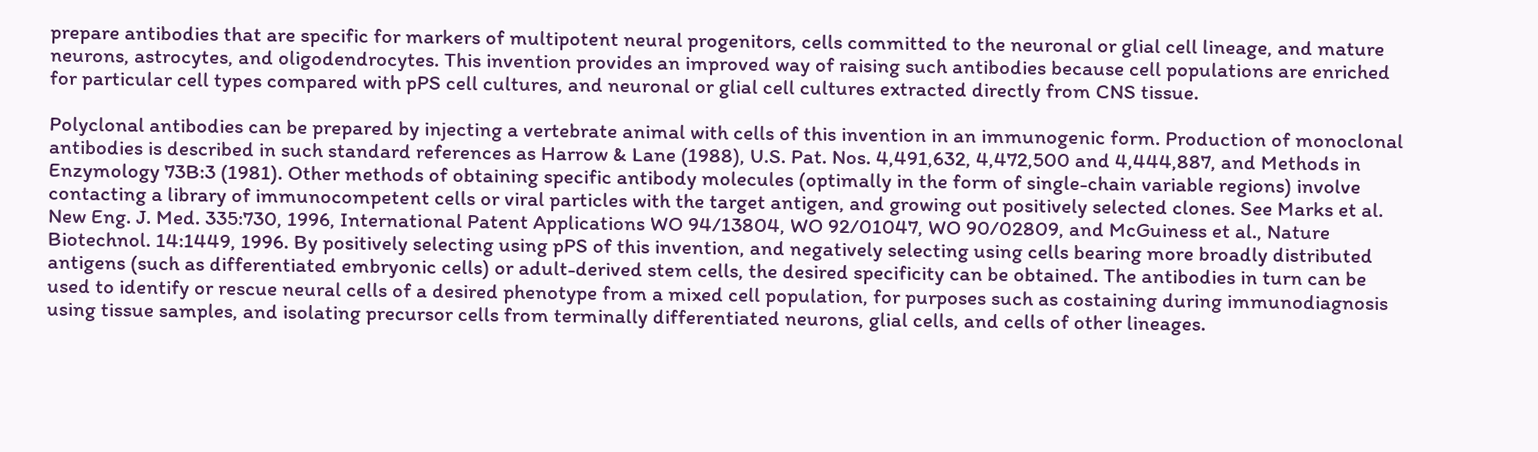prepare antibodies that are specific for markers of multipotent neural progenitors, cells committed to the neuronal or glial cell lineage, and mature neurons, astrocytes, and oligodendrocytes. This invention provides an improved way of raising such antibodies because cell populations are enriched for particular cell types compared with pPS cell cultures, and neuronal or glial cell cultures extracted directly from CNS tissue.

Polyclonal antibodies can be prepared by injecting a vertebrate animal with cells of this invention in an immunogenic form. Production of monoclonal antibodies is described in such standard references as Harrow & Lane (1988), U.S. Pat. Nos. 4,491,632, 4,472,500 and 4,444,887, and Methods in Enzymology 73B:3 (1981). Other methods of obtaining specific antibody molecules (optimally in the form of single-chain variable regions) involve contacting a library of immunocompetent cells or viral particles with the target antigen, and growing out positively selected clones. See Marks et al. New Eng. J. Med. 335:730, 1996, International Patent Applications WO 94/13804, WO 92/01047, WO 90/02809, and McGuiness et al., Nature Biotechnol. 14:1449, 1996. By positively selecting using pPS of this invention, and negatively selecting using cells bearing more broadly distributed antigens (such as differentiated embryonic cells) or adult-derived stem cells, the desired specificity can be obtained. The antibodies in turn can be used to identify or rescue neural cells of a desired phenotype from a mixed cell population, for purposes such as costaining during immunodiagnosis using tissue samples, and isolating precursor cells from terminally differentiated neurons, glial cells, and cells of other lineages.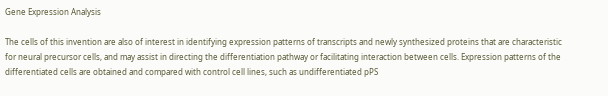Gene Expression Analysis

The cells of this invention are also of interest in identifying expression patterns of transcripts and newly synthesized proteins that are characteristic for neural precursor cells, and may assist in directing the differentiation pathway or facilitating interaction between cells. Expression patterns of the differentiated cells are obtained and compared with control cell lines, such as undifferentiated pPS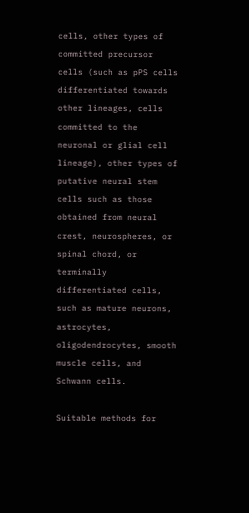cells, other types of committed precursor cells (such as pPS cells differentiated towards other lineages, cells committed to the neuronal or glial cell lineage), other types of putative neural stem cells such as those obtained from neural crest, neurospheres, or spinal chord, or terminally differentiated cells, such as mature neurons, astrocytes, oligodendrocytes, smooth muscle cells, and Schwann cells.

Suitable methods for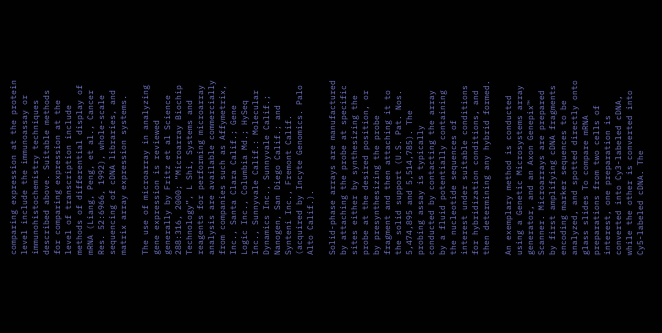comparing expression at the protein level include the immunoassay or immunohistochemistry techniques described above. Suitable methods for comparing expression at the level of transcription include methods of differential display of mRNA (Liang, Peng, et al., Cancer Res. 52:6966, 1992), whole-scale sequencing of cDNA libraries, and matrix array expression systems.

The use of microarray in analyzing gene expression is reviewed generally by Fritz et al Science 288:316, 2000; “Microarray Biochip Technology”, L Shi, Systems and reagents for performing microarray analysis are available commercially from companies such as Affymetrix, Inc., Santa Clara Calif.; Gene Logic Inc., Columbia Md.; HySeq Inc., Sunnyvale Calif.: Molecular Dynamics Inc., Sunnyvale Calif.; Nanogen, San Diego Calif.; and Synteni Inc., Fremont Calif. (acquired by Incyte Genomics. Palo Alto Calif.).

Solid-phase arrays are manufactured by attaching the probe at specific sites either by synthesizing the probe at the desired position, or by presynthesizing the probe fragment and then attaching it to the solid support (U.S. Pat. Nos. 5,474,895 and 5,514,785). The probing assay is typically conducted by contacting the array by a fluid potentially containing the nucleotide sequences of interest under suitable conditions for hybridization conditions, and then determining any hybrid formed.

An exemplary method is conducted using a Genetic Microsystems array generator, and an Axon Genepix™ Scanner. Microarrays are prepared by first amplifying cDNA fragments encoding marker sequences to be analyzed, and spotted directly onto glass slides To compare mRNA preparations from two cells of interest, one preparation is converted into Cy3-labeled cDNA, while the other is converted into Cy5-labeled cDNA. The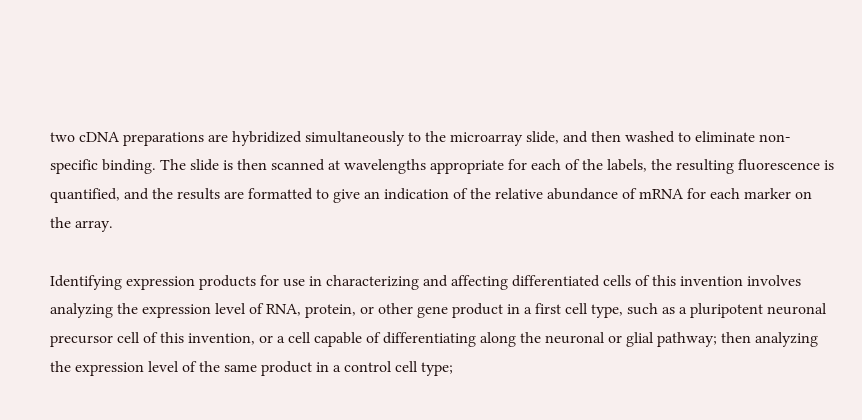two cDNA preparations are hybridized simultaneously to the microarray slide, and then washed to eliminate non-specific binding. The slide is then scanned at wavelengths appropriate for each of the labels, the resulting fluorescence is quantified, and the results are formatted to give an indication of the relative abundance of mRNA for each marker on the array.

Identifying expression products for use in characterizing and affecting differentiated cells of this invention involves analyzing the expression level of RNA, protein, or other gene product in a first cell type, such as a pluripotent neuronal precursor cell of this invention, or a cell capable of differentiating along the neuronal or glial pathway; then analyzing the expression level of the same product in a control cell type;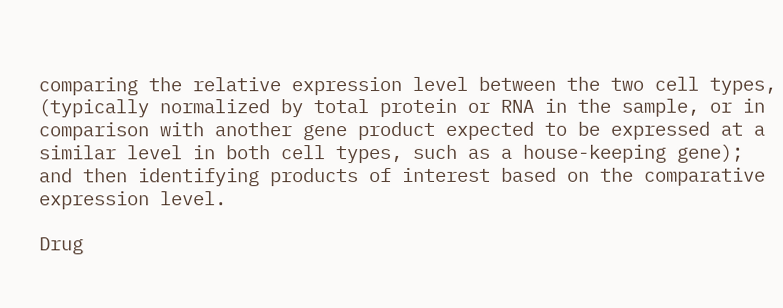comparing the relative expression level between the two cell types, (typically normalized by total protein or RNA in the sample, or in comparison with another gene product expected to be expressed at a similar level in both cell types, such as a house-keeping gene); and then identifying products of interest based on the comparative expression level.

Drug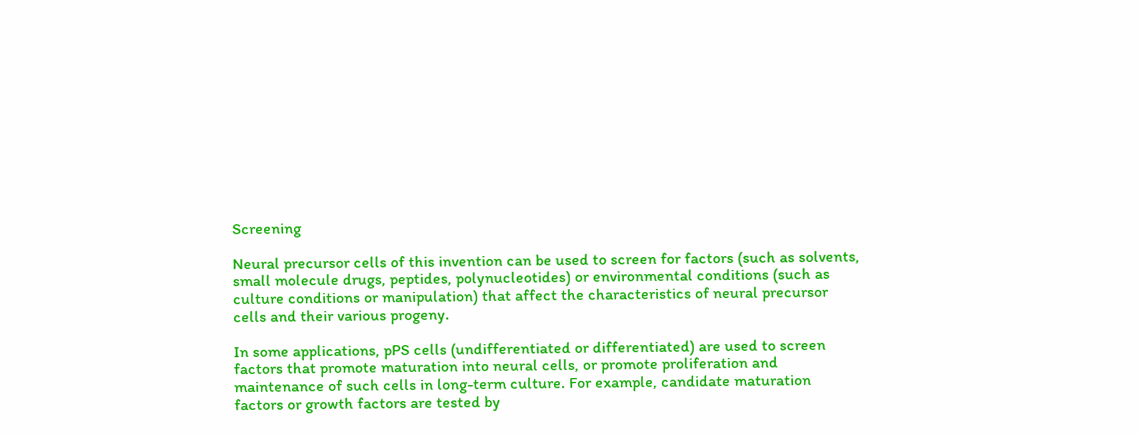Screening

Neural precursor cells of this invention can be used to screen for factors (such as solvents, small molecule drugs, peptides, polynucleotides) or environmental conditions (such as culture conditions or manipulation) that affect the characteristics of neural precursor cells and their various progeny.

In some applications, pPS cells (undifferentiated or differentiated) are used to screen factors that promote maturation into neural cells, or promote proliferation and maintenance of such cells in long-term culture. For example, candidate maturation factors or growth factors are tested by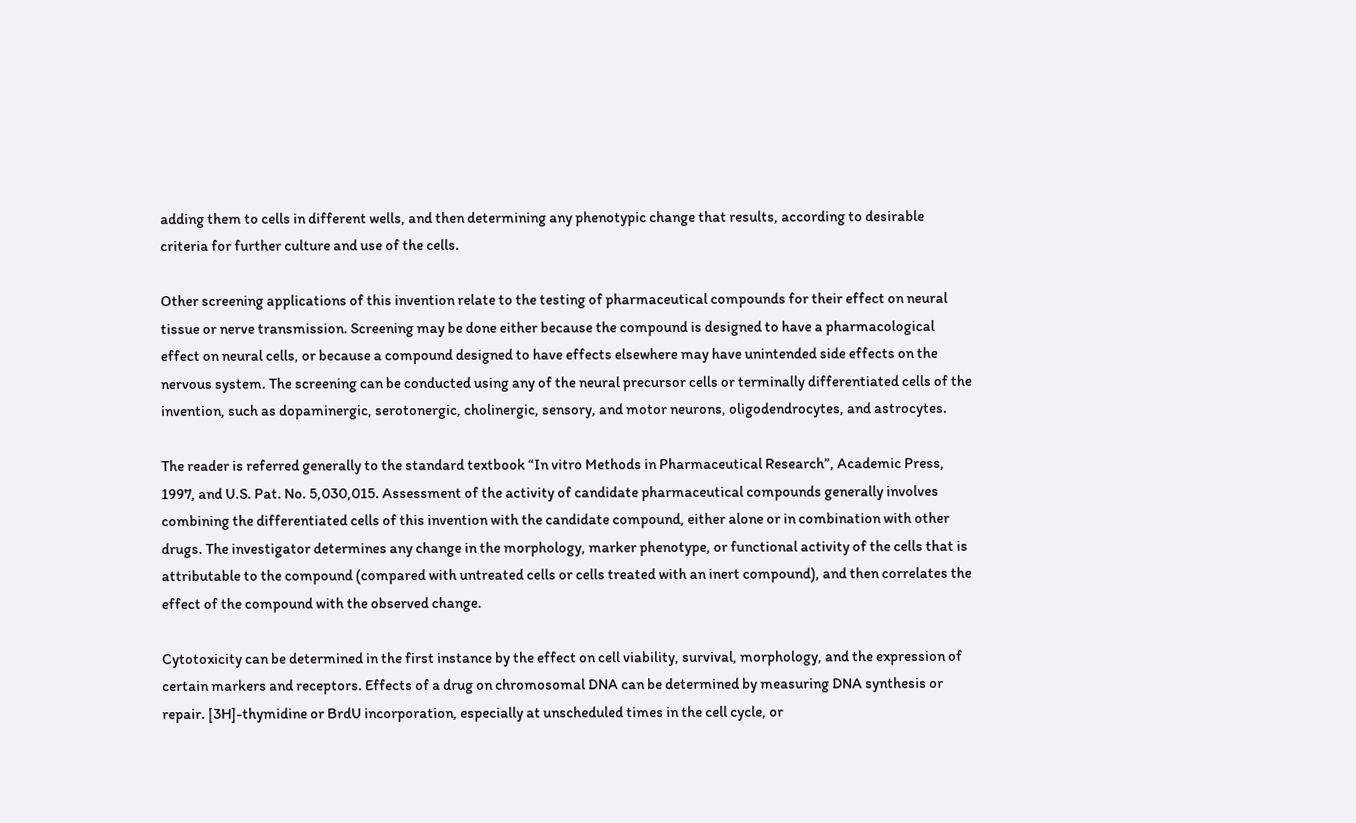adding them to cells in different wells, and then determining any phenotypic change that results, according to desirable criteria for further culture and use of the cells.

Other screening applications of this invention relate to the testing of pharmaceutical compounds for their effect on neural tissue or nerve transmission. Screening may be done either because the compound is designed to have a pharmacological effect on neural cells, or because a compound designed to have effects elsewhere may have unintended side effects on the nervous system. The screening can be conducted using any of the neural precursor cells or terminally differentiated cells of the invention, such as dopaminergic, serotonergic, cholinergic, sensory, and motor neurons, oligodendrocytes, and astrocytes.

The reader is referred generally to the standard textbook “In vitro Methods in Pharmaceutical Research”, Academic Press, 1997, and U.S. Pat. No. 5,030,015. Assessment of the activity of candidate pharmaceutical compounds generally involves combining the differentiated cells of this invention with the candidate compound, either alone or in combination with other drugs. The investigator determines any change in the morphology, marker phenotype, or functional activity of the cells that is attributable to the compound (compared with untreated cells or cells treated with an inert compound), and then correlates the effect of the compound with the observed change.

Cytotoxicity can be determined in the first instance by the effect on cell viability, survival, morphology, and the expression of certain markers and receptors. Effects of a drug on chromosomal DNA can be determined by measuring DNA synthesis or repair. [3H]-thymidine or BrdU incorporation, especially at unscheduled times in the cell cycle, or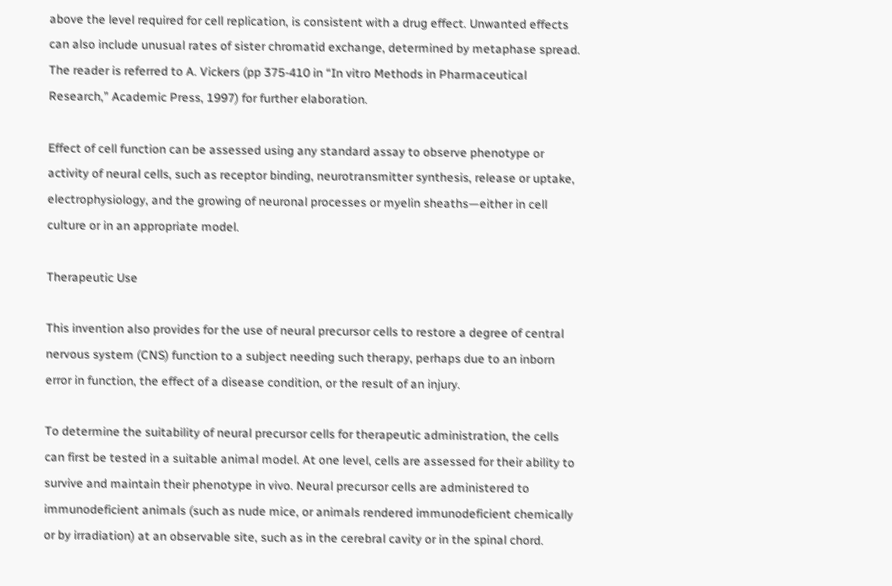above the level required for cell replication, is consistent with a drug effect. Unwanted effects can also include unusual rates of sister chromatid exchange, determined by metaphase spread. The reader is referred to A. Vickers (pp 375-410 in “In vitro Methods in Pharmaceutical Research,” Academic Press, 1997) for further elaboration.

Effect of cell function can be assessed using any standard assay to observe phenotype or activity of neural cells, such as receptor binding, neurotransmitter synthesis, release or uptake, electrophysiology, and the growing of neuronal processes or myelin sheaths—either in cell culture or in an appropriate model.

Therapeutic Use

This invention also provides for the use of neural precursor cells to restore a degree of central nervous system (CNS) function to a subject needing such therapy, perhaps due to an inborn error in function, the effect of a disease condition, or the result of an injury.

To determine the suitability of neural precursor cells for therapeutic administration, the cells can first be tested in a suitable animal model. At one level, cells are assessed for their ability to survive and maintain their phenotype in vivo. Neural precursor cells are administered to immunodeficient animals (such as nude mice, or animals rendered immunodeficient chemically or by irradiation) at an observable site, such as in the cerebral cavity or in the spinal chord.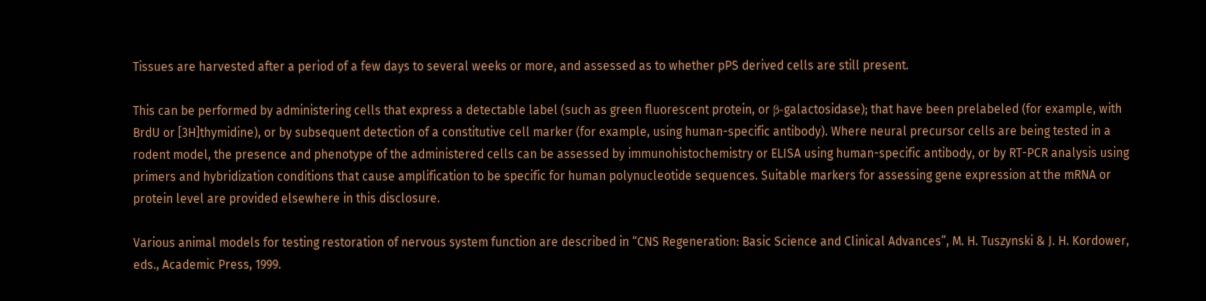Tissues are harvested after a period of a few days to several weeks or more, and assessed as to whether pPS derived cells are still present.

This can be performed by administering cells that express a detectable label (such as green fluorescent protein, or β-galactosidase); that have been prelabeled (for example, with BrdU or [3H]thymidine), or by subsequent detection of a constitutive cell marker (for example, using human-specific antibody). Where neural precursor cells are being tested in a rodent model, the presence and phenotype of the administered cells can be assessed by immunohistochemistry or ELISA using human-specific antibody, or by RT-PCR analysis using primers and hybridization conditions that cause amplification to be specific for human polynucleotide sequences. Suitable markers for assessing gene expression at the mRNA or protein level are provided elsewhere in this disclosure.

Various animal models for testing restoration of nervous system function are described in “CNS Regeneration: Basic Science and Clinical Advances”, M. H. Tuszynski & J. H. Kordower, eds., Academic Press, 1999.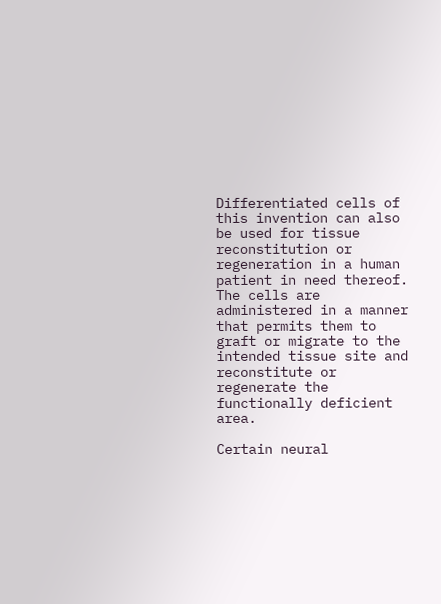Differentiated cells of this invention can also be used for tissue reconstitution or regeneration in a human patient in need thereof. The cells are administered in a manner that permits them to graft or migrate to the intended tissue site and reconstitute or regenerate the functionally deficient area.

Certain neural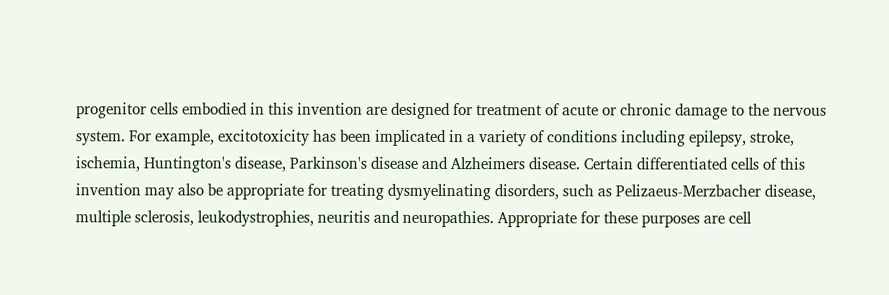progenitor cells embodied in this invention are designed for treatment of acute or chronic damage to the nervous system. For example, excitotoxicity has been implicated in a variety of conditions including epilepsy, stroke, ischemia, Huntington's disease, Parkinson's disease and Alzheimers disease. Certain differentiated cells of this invention may also be appropriate for treating dysmyelinating disorders, such as Pelizaeus-Merzbacher disease, multiple sclerosis, leukodystrophies, neuritis and neuropathies. Appropriate for these purposes are cell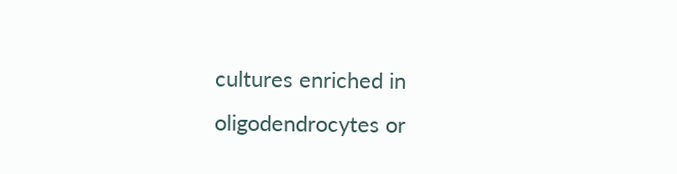cultures enriched in oligodendrocytes or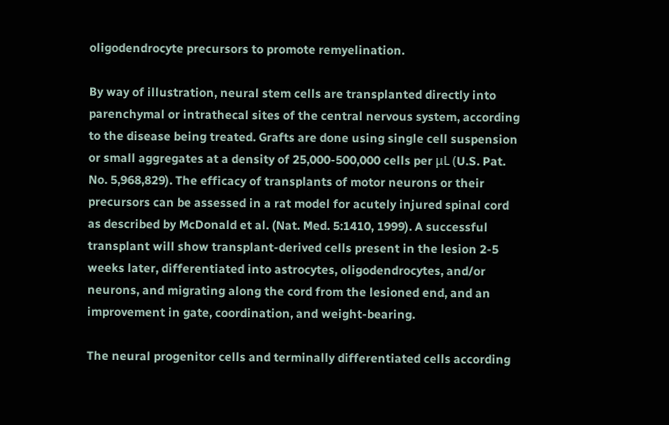oligodendrocyte precursors to promote remyelination.

By way of illustration, neural stem cells are transplanted directly into parenchymal or intrathecal sites of the central nervous system, according to the disease being treated. Grafts are done using single cell suspension or small aggregates at a density of 25,000-500,000 cells per μL (U.S. Pat. No. 5,968,829). The efficacy of transplants of motor neurons or their precursors can be assessed in a rat model for acutely injured spinal cord as described by McDonald et al. (Nat. Med. 5:1410, 1999). A successful transplant will show transplant-derived cells present in the lesion 2-5 weeks later, differentiated into astrocytes, oligodendrocytes, and/or neurons, and migrating along the cord from the lesioned end, and an improvement in gate, coordination, and weight-bearing.

The neural progenitor cells and terminally differentiated cells according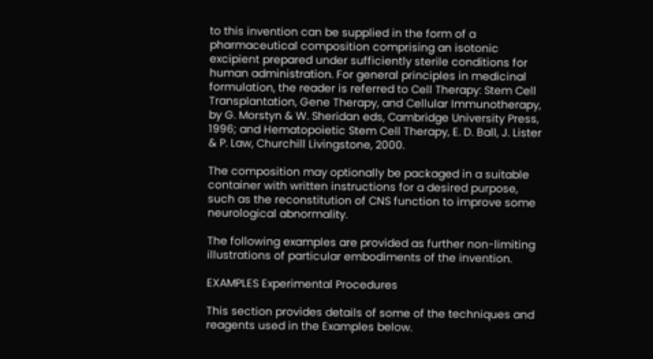to this invention can be supplied in the form of a pharmaceutical composition comprising an isotonic excipient prepared under sufficiently sterile conditions for human administration. For general principles in medicinal formulation, the reader is referred to Cell Therapy: Stem Cell Transplantation, Gene Therapy, and Cellular Immunotherapy, by G. Morstyn & W. Sheridan eds, Cambridge University Press, 1996; and Hematopoietic Stem Cell Therapy, E. D. Ball, J. Lister & P. Law, Churchill Livingstone, 2000.

The composition may optionally be packaged in a suitable container with written instructions for a desired purpose, such as the reconstitution of CNS function to improve some neurological abnormality.

The following examples are provided as further non-limiting illustrations of particular embodiments of the invention.

EXAMPLES Experimental Procedures

This section provides details of some of the techniques and reagents used in the Examples below.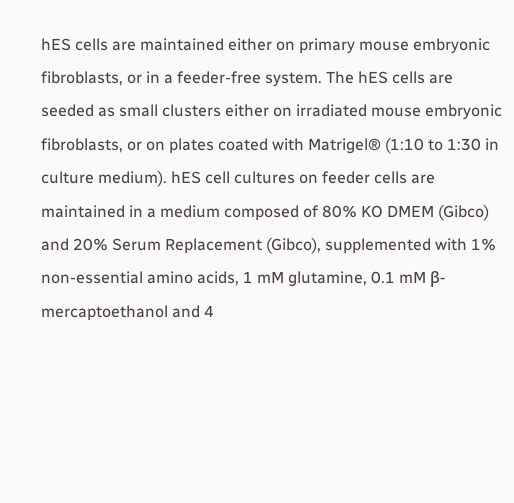hES cells are maintained either on primary mouse embryonic fibroblasts, or in a feeder-free system. The hES cells are seeded as small clusters either on irradiated mouse embryonic fibroblasts, or on plates coated with Matrigel® (1:10 to 1:30 in culture medium). hES cell cultures on feeder cells are maintained in a medium composed of 80% KO DMEM (Gibco) and 20% Serum Replacement (Gibco), supplemented with 1% non-essential amino acids, 1 mM glutamine, 0.1 mM β-mercaptoethanol and 4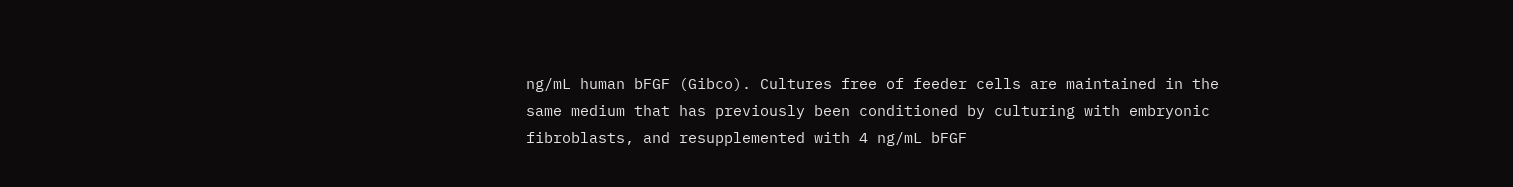ng/mL human bFGF (Gibco). Cultures free of feeder cells are maintained in the same medium that has previously been conditioned by culturing with embryonic fibroblasts, and resupplemented with 4 ng/mL bFGF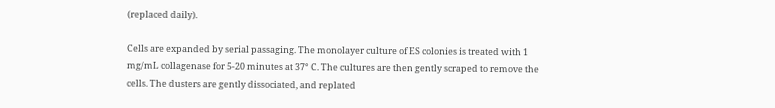(replaced daily).

Cells are expanded by serial passaging. The monolayer culture of ES colonies is treated with 1 mg/mL collagenase for 5-20 minutes at 37° C. The cultures are then gently scraped to remove the cells. The dusters are gently dissociated, and replated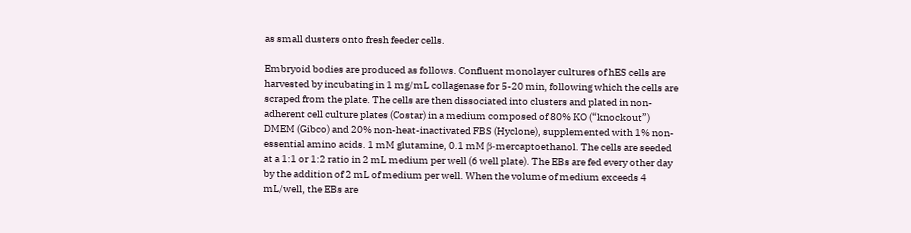as small dusters onto fresh feeder cells.

Embryoid bodies are produced as follows. Confluent monolayer cultures of hES cells are harvested by incubating in 1 mg/mL collagenase for 5-20 min, following which the cells are scraped from the plate. The cells are then dissociated into clusters and plated in non-adherent cell culture plates (Costar) in a medium composed of 80% KO (“knockout”) DMEM (Gibco) and 20% non-heat-inactivated FBS (Hyclone), supplemented with 1% non-essential amino acids. 1 mM glutamine, 0.1 mM β-mercaptoethanol. The cells are seeded at a 1:1 or 1:2 ratio in 2 mL medium per well (6 well plate). The EBs are fed every other day by the addition of 2 mL of medium per well. When the volume of medium exceeds 4 mL/well, the EBs are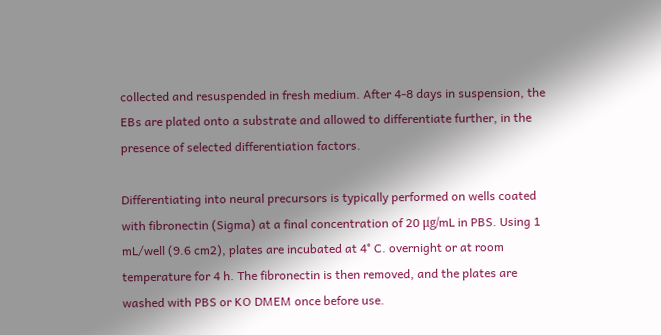collected and resuspended in fresh medium. After 4-8 days in suspension, the EBs are plated onto a substrate and allowed to differentiate further, in the presence of selected differentiation factors.

Differentiating into neural precursors is typically performed on wells coated with fibronectin (Sigma) at a final concentration of 20 μg/mL in PBS. Using 1 mL/well (9.6 cm2), plates are incubated at 4° C. overnight or at room temperature for 4 h. The fibronectin is then removed, and the plates are washed with PBS or KO DMEM once before use.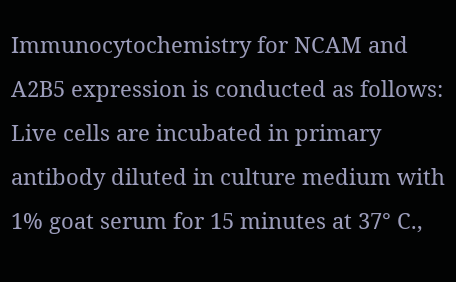Immunocytochemistry for NCAM and A2B5 expression is conducted as follows: Live cells are incubated in primary antibody diluted in culture medium with 1% goat serum for 15 minutes at 37° C.,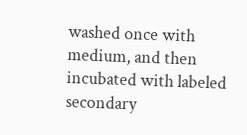washed once with medium, and then incubated with labeled secondary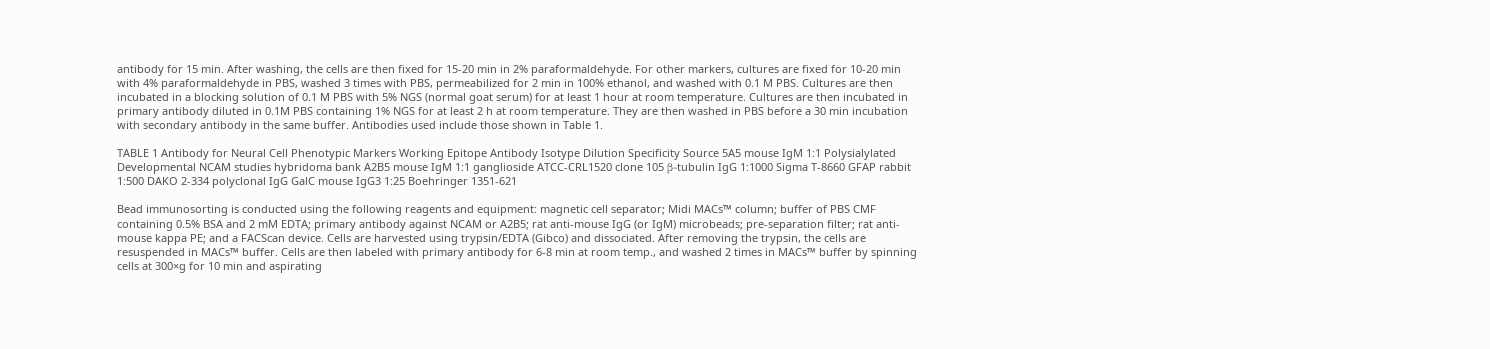antibody for 15 min. After washing, the cells are then fixed for 15-20 min in 2% paraformaldehyde. For other markers, cultures are fixed for 10-20 min with 4% paraformaldehyde in PBS, washed 3 times with PBS, permeabilized for 2 min in 100% ethanol, and washed with 0.1 M PBS. Cultures are then incubated in a blocking solution of 0.1 M PBS with 5% NGS (normal goat serum) for at least 1 hour at room temperature. Cultures are then incubated in primary antibody diluted in 0.1M PBS containing 1% NGS for at least 2 h at room temperature. They are then washed in PBS before a 30 min incubation with secondary antibody in the same buffer. Antibodies used include those shown in Table 1.

TABLE 1 Antibody for Neural Cell Phenotypic Markers Working Epitope Antibody Isotype Dilution Specificity Source 5A5 mouse IgM 1:1 Polysialylated Developmental NCAM studies hybridoma bank A2B5 mouse IgM 1:1 ganglioside ATCC-CRL1520 clone 105 β-tubulin IgG 1:1000 Sigma T-8660 GFAP rabbit 1:500 DAKO 2-334 polyclonal IgG GalC mouse IgG3 1:25 Boehringer 1351-621

Bead immunosorting is conducted using the following reagents and equipment: magnetic cell separator; Midi MACs™ column; buffer of PBS CMF containing 0.5% BSA and 2 mM EDTA; primary antibody against NCAM or A2B5; rat anti-mouse IgG (or IgM) microbeads; pre-separation filter; rat anti-mouse kappa PE; and a FACScan device. Cells are harvested using trypsin/EDTA (Gibco) and dissociated. After removing the trypsin, the cells are resuspended in MACs™ buffer. Cells are then labeled with primary antibody for 6-8 min at room temp., and washed 2 times in MACs™ buffer by spinning cells at 300×g for 10 min and aspirating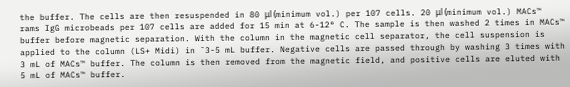the buffer. The cells are then resuspended in 80 μl (minimum vol.) per 107 cells. 20 μl (minimum vol.) MACs™ rams IgG microbeads per 107 cells are added for 15 min at 6-12° C. The sample is then washed 2 times in MACs™ buffer before magnetic separation. With the column in the magnetic cell separator, the cell suspension is applied to the column (LS+ Midi) in ˜3-5 mL buffer. Negative cells are passed through by washing 3 times with 3 mL of MACs™ buffer. The column is then removed from the magnetic field, and positive cells are eluted with 5 mL of MACs™ buffer.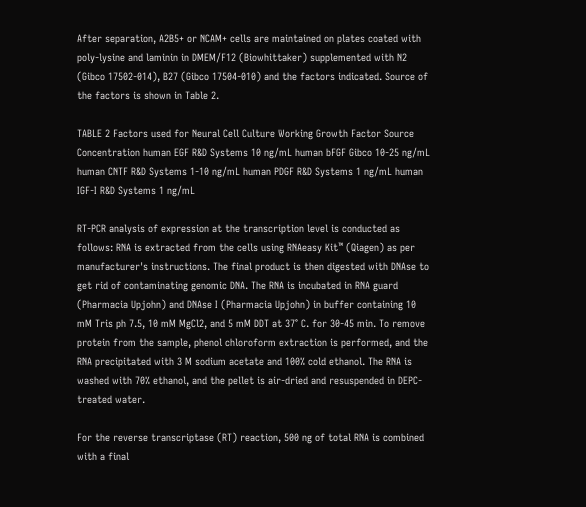After separation, A2B5+ or NCAM+ cells are maintained on plates coated with poly-lysine and laminin in DMEM/F12 (Biowhittaker) supplemented with N2 (Gibco 17502-014), B27 (Gibco 17504-010) and the factors indicated. Source of the factors is shown in Table 2.

TABLE 2 Factors used for Neural Cell Culture Working Growth Factor Source Concentration human EGF R&D Systems 10 ng/mL human bFGF Gibco 10-25 ng/mL human CNTF R&D Systems 1-10 ng/mL human PDGF R&D Systems 1 ng/mL human IGF-I R&D Systems 1 ng/mL

RT-PCR analysis of expression at the transcription level is conducted as follows: RNA is extracted from the cells using RNAeasy Kit™ (Qiagen) as per manufacturer's instructions. The final product is then digested with DNAse to get rid of contaminating genomic DNA. The RNA is incubated in RNA guard (Pharmacia Upjohn) and DNAse I (Pharmacia Upjohn) in buffer containing 10 mM Tris ph 7.5, 10 mM MgCl2, and 5 mM DDT at 37° C. for 30-45 min. To remove protein from the sample, phenol chloroform extraction is performed, and the RNA precipitated with 3 M sodium acetate and 100% cold ethanol. The RNA is washed with 70% ethanol, and the pellet is air-dried and resuspended in DEPC-treated water.

For the reverse transcriptase (RT) reaction, 500 ng of total RNA is combined with a final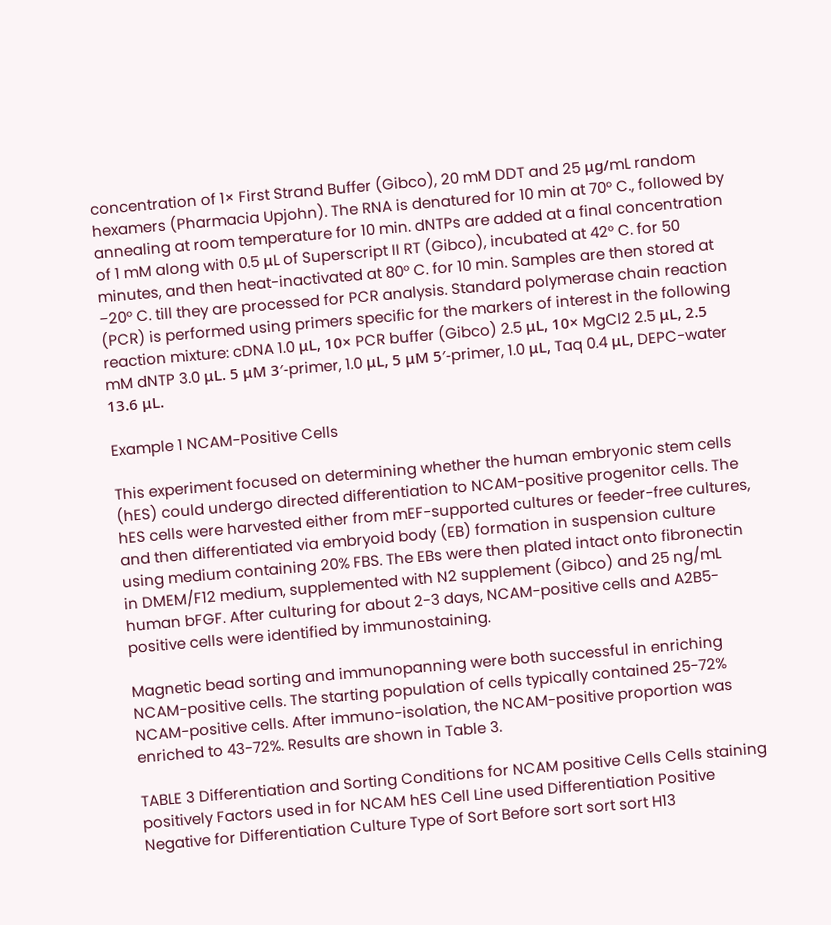concentration of 1× First Strand Buffer (Gibco), 20 mM DDT and 25 μg/mL random hexamers (Pharmacia Upjohn). The RNA is denatured for 10 min at 70° C., followed by annealing at room temperature for 10 min. dNTPs are added at a final concentration of 1 mM along with 0.5 μL of Superscript II RT (Gibco), incubated at 42° C. for 50 minutes, and then heat-inactivated at 80° C. for 10 min. Samples are then stored at −20° C. till they are processed for PCR analysis. Standard polymerase chain reaction (PCR) is performed using primers specific for the markers of interest in the following reaction mixture: cDNA 1.0 μL, 10× PCR buffer (Gibco) 2.5 μL, 10× MgCl2 2.5 μL, 2.5 mM dNTP 3.0 μL. 5 μM 3′-primer, 1.0 μL, 5 μM 5′-primer, 1.0 μL, Taq 0.4 μL, DEPC-water 13.6 μL.

Example 1 NCAM-Positive Cells

This experiment focused on determining whether the human embryonic stem cells (hES) could undergo directed differentiation to NCAM-positive progenitor cells. The hES cells were harvested either from mEF-supported cultures or feeder-free cultures, and then differentiated via embryoid body (EB) formation in suspension culture using medium containing 20% FBS. The EBs were then plated intact onto fibronectin in DMEM/F12 medium, supplemented with N2 supplement (Gibco) and 25 ng/mL human bFGF. After culturing for about 2-3 days, NCAM-positive cells and A2B5-positive cells were identified by immunostaining.

Magnetic bead sorting and immunopanning were both successful in enriching NCAM-positive cells. The starting population of cells typically contained 25-72% NCAM-positive cells. After immuno-isolation, the NCAM-positive proportion was enriched to 43-72%. Results are shown in Table 3.

TABLE 3 Differentiation and Sorting Conditions for NCAM positive Cells Cells staining positively Factors used in for NCAM hES Cell Line used Differentiation Positive Negative for Differentiation Culture Type of Sort Before sort sort sort H13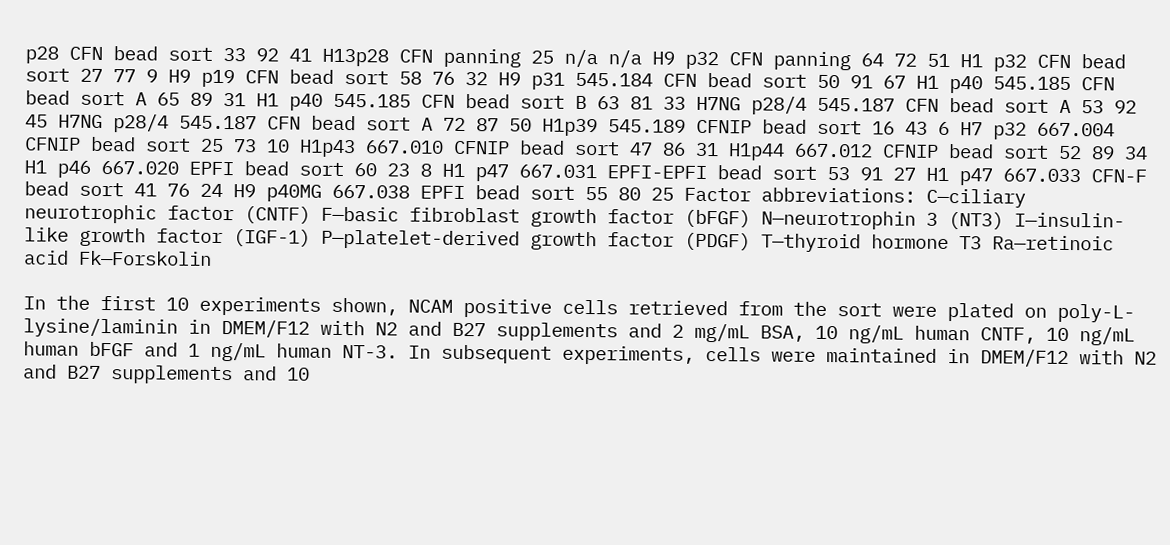p28 CFN bead sort 33 92 41 H13p28 CFN panning 25 n/a n/a H9 p32 CFN panning 64 72 51 H1 p32 CFN bead sort 27 77 9 H9 p19 CFN bead sort 58 76 32 H9 p31 545.184 CFN bead sort 50 91 67 H1 p40 545.185 CFN bead sort A 65 89 31 H1 p40 545.185 CFN bead sort B 63 81 33 H7NG p28/4 545.187 CFN bead sort A 53 92 45 H7NG p28/4 545.187 CFN bead sort A 72 87 50 H1p39 545.189 CFNIP bead sort 16 43 6 H7 p32 667.004 CFNIP bead sort 25 73 10 H1p43 667.010 CFNIP bead sort 47 86 31 H1p44 667.012 CFNIP bead sort 52 89 34 H1 p46 667.020 EPFI bead sort 60 23 8 H1 p47 667.031 EPFI-EPFI bead sort 53 91 27 H1 p47 667.033 CFN-F bead sort 41 76 24 H9 p40MG 667.038 EPFI bead sort 55 80 25 Factor abbreviations: C—ciliary neurotrophic factor (CNTF) F—basic fibroblast growth factor (bFGF) N—neurotrophin 3 (NT3) I—insulin-like growth factor (IGF-1) P—platelet-derived growth factor (PDGF) T—thyroid hormone T3 Ra—retinoic acid Fk—Forskolin

In the first 10 experiments shown, NCAM positive cells retrieved from the sort were plated on poly-L-lysine/laminin in DMEM/F12 with N2 and B27 supplements and 2 mg/mL BSA, 10 ng/mL human CNTF, 10 ng/mL human bFGF and 1 ng/mL human NT-3. In subsequent experiments, cells were maintained in DMEM/F12 with N2 and B27 supplements and 10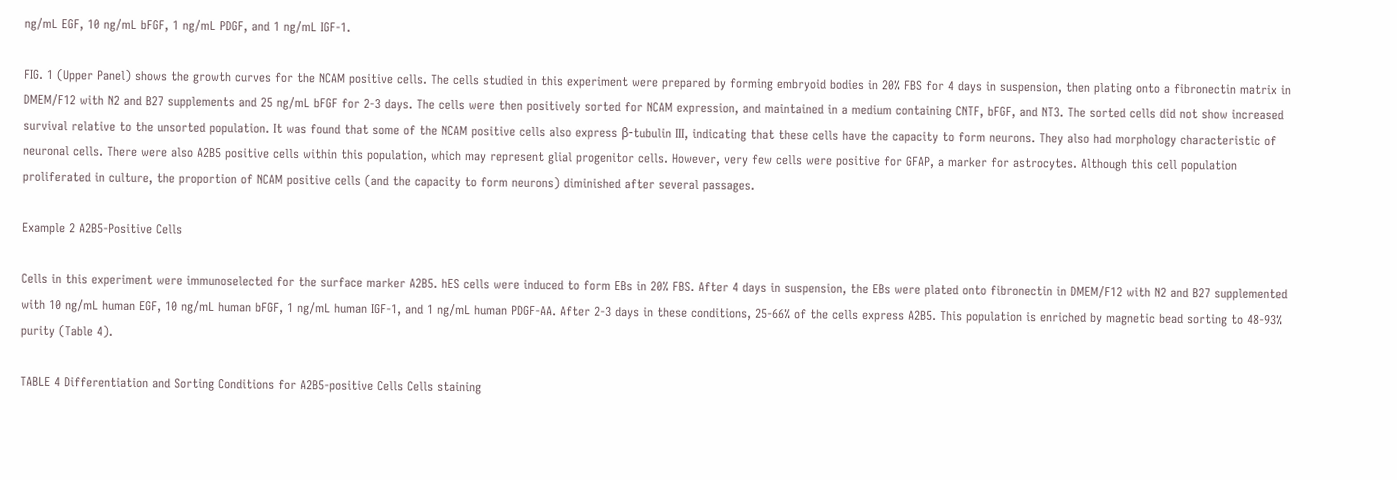ng/mL EGF, 10 ng/mL bFGF, 1 ng/mL PDGF, and 1 ng/mL IGF-1.

FIG. 1 (Upper Panel) shows the growth curves for the NCAM positive cells. The cells studied in this experiment were prepared by forming embryoid bodies in 20% FBS for 4 days in suspension, then plating onto a fibronectin matrix in DMEM/F12 with N2 and B27 supplements and 25 ng/mL bFGF for 2-3 days. The cells were then positively sorted for NCAM expression, and maintained in a medium containing CNTF, bFGF, and NT3. The sorted cells did not show increased survival relative to the unsorted population. It was found that some of the NCAM positive cells also express β-tubulin III, indicating that these cells have the capacity to form neurons. They also had morphology characteristic of neuronal cells. There were also A2B5 positive cells within this population, which may represent glial progenitor cells. However, very few cells were positive for GFAP, a marker for astrocytes. Although this cell population proliferated in culture, the proportion of NCAM positive cells (and the capacity to form neurons) diminished after several passages.

Example 2 A2B5-Positive Cells

Cells in this experiment were immunoselected for the surface marker A2B5. hES cells were induced to form EBs in 20% FBS. After 4 days in suspension, the EBs were plated onto fibronectin in DMEM/F12 with N2 and B27 supplemented with 10 ng/mL human EGF, 10 ng/mL human bFGF, 1 ng/mL human IGF-1, and 1 ng/mL human PDGF-AA. After 2-3 days in these conditions, 25-66% of the cells express A2B5. This population is enriched by magnetic bead sorting to 48-93% purity (Table 4).

TABLE 4 Differentiation and Sorting Conditions for A2B5-positive Cells Cells staining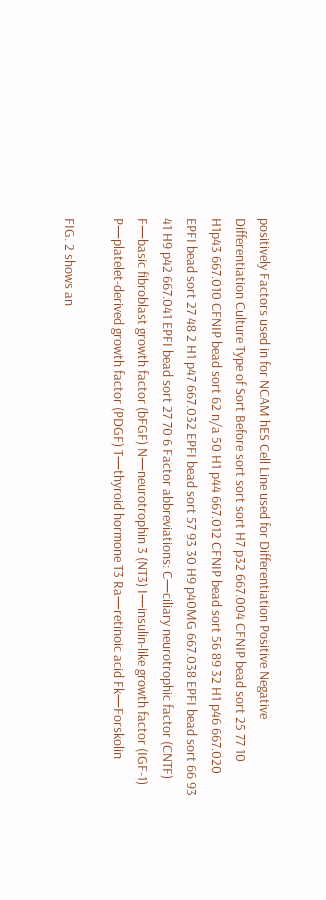positively Factors used in for NCAM hES Cell Line used for Differentiation Positive Negative Differentiation Culture Type of Sort Before sort sort sort H7 p32 667.004 CFNIP bead sort 25 77 10 H1p43 667.010 CFNIP bead sort 62 n/a 50 H1 p44 667.012 CFNIP bead sort 56 89 32 H1 p46 667.020 EPFI bead sort 27 48 2 H1 p47 667.032 EPFI bead sort 57 93 30 H9 p40MG 667.038 EPFI bead sort 66 93 41 H9 p42 667.041 EPFI bead sort 27 70 6 Factor abbreviations: C—ciliary neurotrophic factor (CNTF) F—basic fibroblast growth factor (bFGF) N—neurotrophin 3 (NT3) I—insulin-like growth factor (IGF-1) P—platelet-derived growth factor (PDGF) T—thyroid hormone T3 Ra—retinoic acid Fk—Forskolin

FIG. 2 shows an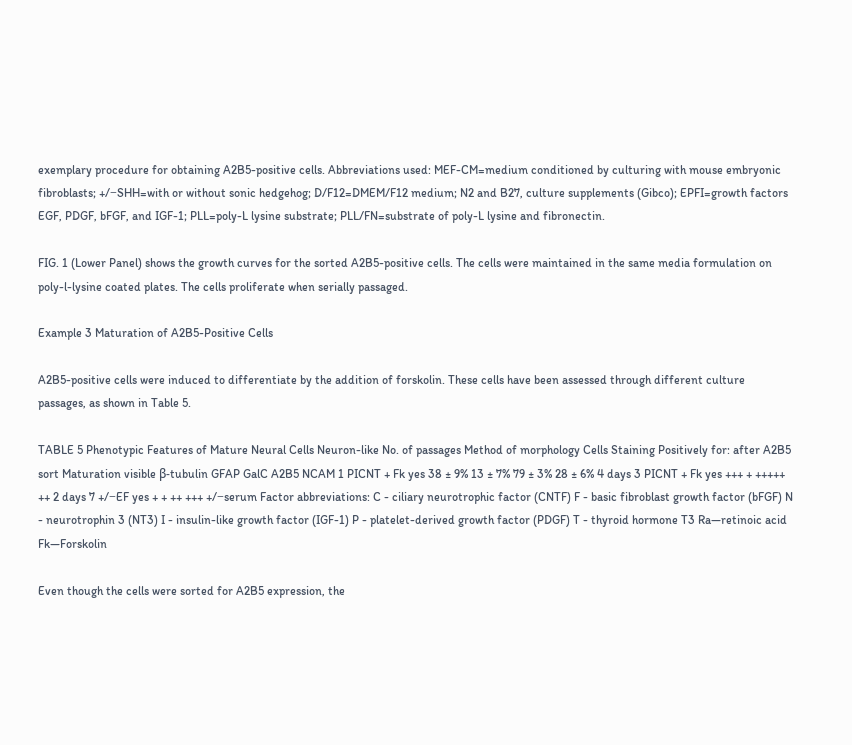exemplary procedure for obtaining A2B5-positive cells. Abbreviations used: MEF-CM=medium conditioned by culturing with mouse embryonic fibroblasts; +/−SHH=with or without sonic hedgehog; D/F12=DMEM/F12 medium; N2 and B27, culture supplements (Gibco); EPFI=growth factors EGF, PDGF, bFGF, and IGF-1; PLL=poly-L lysine substrate; PLL/FN=substrate of poly-L lysine and fibronectin.

FIG. 1 (Lower Panel) shows the growth curves for the sorted A2B5-positive cells. The cells were maintained in the same media formulation on poly-l-lysine coated plates. The cells proliferate when serially passaged.

Example 3 Maturation of A2B5-Positive Cells

A2B5-positive cells were induced to differentiate by the addition of forskolin. These cells have been assessed through different culture passages, as shown in Table 5.

TABLE 5 Phenotypic Features of Mature Neural Cells Neuron-like No. of passages Method of morphology Cells Staining Positively for: after A2B5 sort Maturation visible β-tubulin GFAP GalC A2B5 NCAM 1 PICNT + Fk yes 38 ± 9% 13 ± 7% 79 ± 3% 28 ± 6% 4 days 3 PICNT + Fk yes +++ + +++++ ++ 2 days 7 +/−EF yes + + ++ +++ +/−serum Factor abbreviations: C - ciliary neurotrophic factor (CNTF) F - basic fibroblast growth factor (bFGF) N - neurotrophin 3 (NT3) I - insulin-like growth factor (IGF-1) P - platelet-derived growth factor (PDGF) T - thyroid hormone T3 Ra—retinoic acid Fk—Forskolin

Even though the cells were sorted for A2B5 expression, the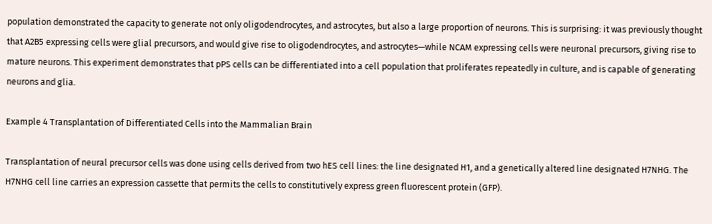population demonstrated the capacity to generate not only oligodendrocytes, and astrocytes, but also a large proportion of neurons. This is surprising: it was previously thought that A2B5 expressing cells were glial precursors, and would give rise to oligodendrocytes, and astrocytes—while NCAM expressing cells were neuronal precursors, giving rise to mature neurons. This experiment demonstrates that pPS cells can be differentiated into a cell population that proliferates repeatedly in culture, and is capable of generating neurons and glia.

Example 4 Transplantation of Differentiated Cells into the Mammalian Brain

Transplantation of neural precursor cells was done using cells derived from two hES cell lines: the line designated H1, and a genetically altered line designated H7NHG. The H7NHG cell line carries an expression cassette that permits the cells to constitutively express green fluorescent protein (GFP).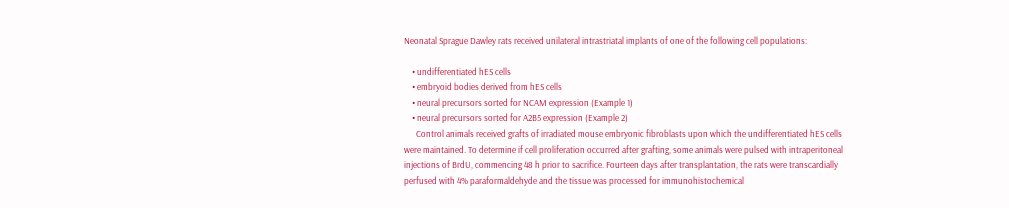Neonatal Sprague Dawley rats received unilateral intrastriatal implants of one of the following cell populations:

    • undifferentiated hES cells
    • embryoid bodies derived from hES cells
    • neural precursors sorted for NCAM expression (Example 1)
    • neural precursors sorted for A2B5 expression (Example 2)
      Control animals received grafts of irradiated mouse embryonic fibroblasts upon which the undifferentiated hES cells were maintained. To determine if cell proliferation occurred after grafting, some animals were pulsed with intraperitoneal injections of BrdU, commencing 48 h prior to sacrifice. Fourteen days after transplantation, the rats were transcardially perfused with 4% paraformaldehyde and the tissue was processed for immunohistochemical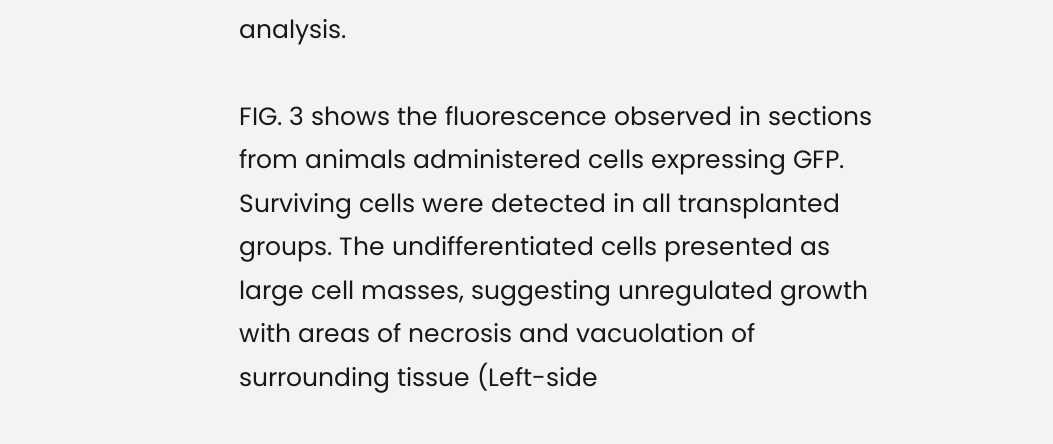analysis.

FIG. 3 shows the fluorescence observed in sections from animals administered cells expressing GFP. Surviving cells were detected in all transplanted groups. The undifferentiated cells presented as large cell masses, suggesting unregulated growth with areas of necrosis and vacuolation of surrounding tissue (Left-side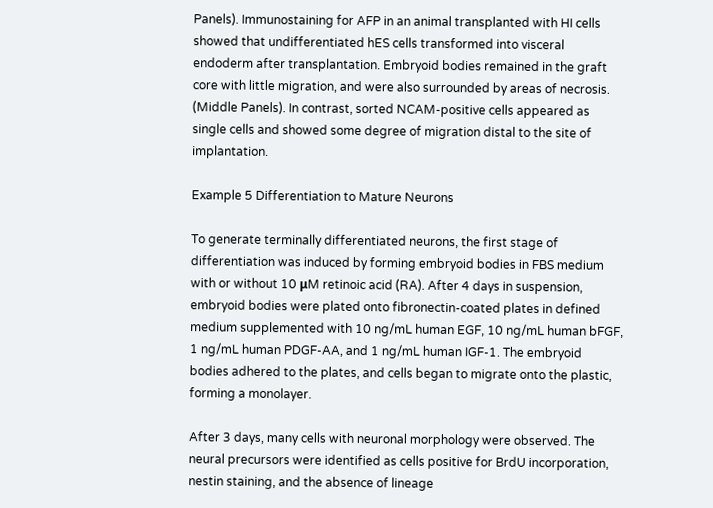Panels). Immunostaining for AFP in an animal transplanted with HI cells showed that undifferentiated hES cells transformed into visceral endoderm after transplantation. Embryoid bodies remained in the graft core with little migration, and were also surrounded by areas of necrosis. (Middle Panels). In contrast, sorted NCAM-positive cells appeared as single cells and showed some degree of migration distal to the site of implantation.

Example 5 Differentiation to Mature Neurons

To generate terminally differentiated neurons, the first stage of differentiation was induced by forming embryoid bodies in FBS medium with or without 10 μM retinoic acid (RA). After 4 days in suspension, embryoid bodies were plated onto fibronectin-coated plates in defined medium supplemented with 10 ng/mL human EGF, 10 ng/mL human bFGF, 1 ng/mL human PDGF-AA, and 1 ng/mL human IGF-1. The embryoid bodies adhered to the plates, and cells began to migrate onto the plastic, forming a monolayer.

After 3 days, many cells with neuronal morphology were observed. The neural precursors were identified as cells positive for BrdU incorporation, nestin staining, and the absence of lineage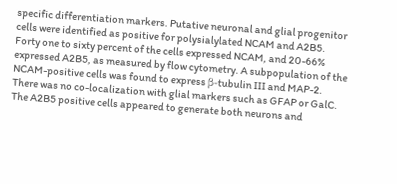specific differentiation markers. Putative neuronal and glial progenitor cells were identified as positive for polysialylated NCAM and A2B5. Forty one to sixty percent of the cells expressed NCAM, and 20-66% expressed A2B5, as measured by flow cytometry. A subpopulation of the NCAM-positive cells was found to express β-tubulin III and MAP-2. There was no co-localization with glial markers such as GFAP or GalC. The A2B5 positive cells appeared to generate both neurons and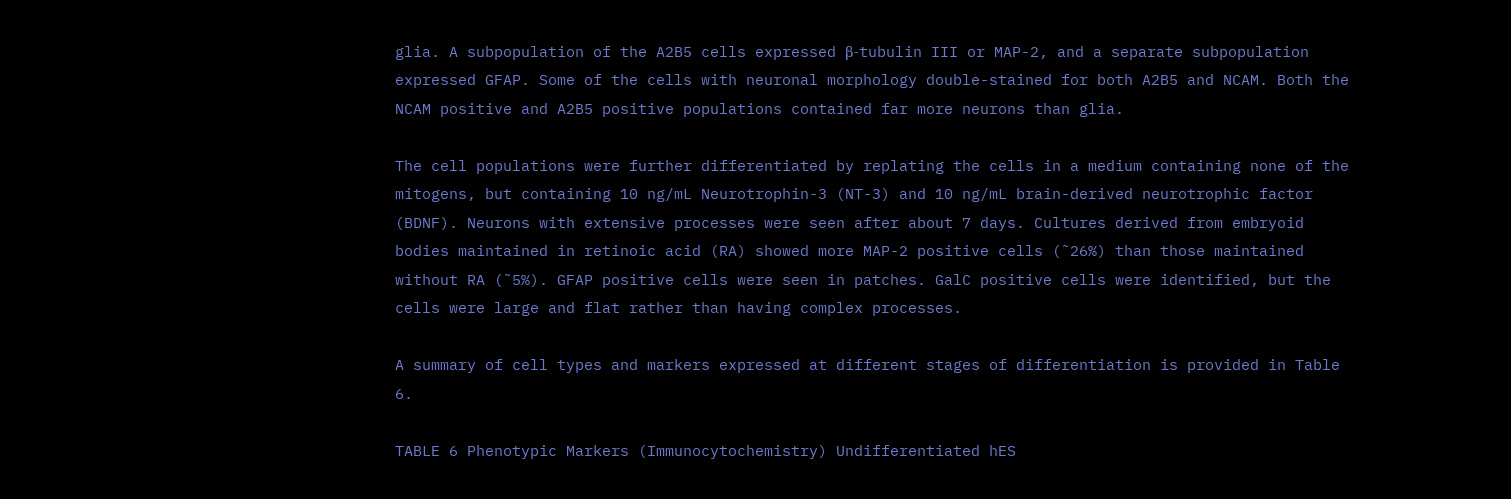glia. A subpopulation of the A2B5 cells expressed β-tubulin III or MAP-2, and a separate subpopulation expressed GFAP. Some of the cells with neuronal morphology double-stained for both A2B5 and NCAM. Both the NCAM positive and A2B5 positive populations contained far more neurons than glia.

The cell populations were further differentiated by replating the cells in a medium containing none of the mitogens, but containing 10 ng/mL Neurotrophin-3 (NT-3) and 10 ng/mL brain-derived neurotrophic factor (BDNF). Neurons with extensive processes were seen after about 7 days. Cultures derived from embryoid bodies maintained in retinoic acid (RA) showed more MAP-2 positive cells (˜26%) than those maintained without RA (˜5%). GFAP positive cells were seen in patches. GalC positive cells were identified, but the cells were large and flat rather than having complex processes.

A summary of cell types and markers expressed at different stages of differentiation is provided in Table 6.

TABLE 6 Phenotypic Markers (Immunocytochemistry) Undifferentiated hES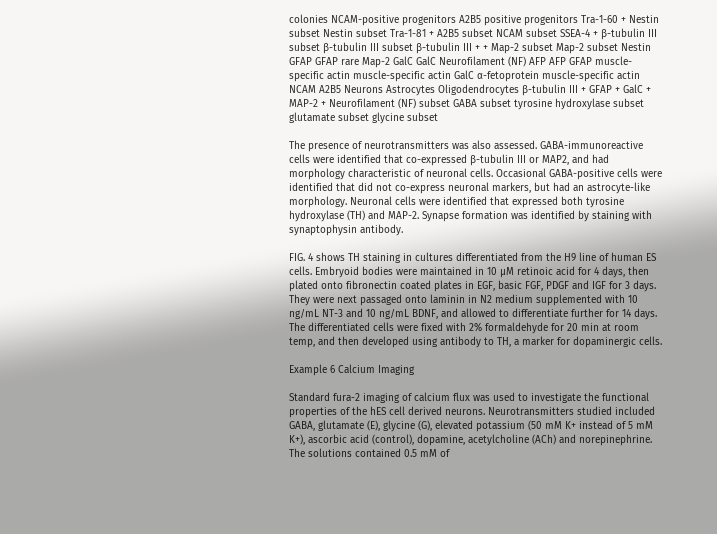colonies NCAM-positive progenitors A2B5 positive progenitors Tra-1-60 + Nestin subset Nestin subset Tra-1-81 + A2B5 subset NCAM subset SSEA-4 + β-tubulin III subset β-tubulin III subset β-tubulin III + + Map-2 subset Map-2 subset Nestin GFAP GFAP rare Map-2 GalC GalC Neurofilament (NF) AFP AFP GFAP muscle-specific actin muscle-specific actin GalC α-fetoprotein muscle-specific actin NCAM A2B5 Neurons Astrocytes Oligodendrocytes β-tubulin III + GFAP + GalC + MAP-2 + Neurofilament (NF) subset GABA subset tyrosine hydroxylase subset glutamate subset glycine subset

The presence of neurotransmitters was also assessed. GABA-immunoreactive cells were identified that co-expressed β-tubulin III or MAP2, and had morphology characteristic of neuronal cells. Occasional GABA-positive cells were identified that did not co-express neuronal markers, but had an astrocyte-like morphology. Neuronal cells were identified that expressed both tyrosine hydroxylase (TH) and MAP-2. Synapse formation was identified by staining with synaptophysin antibody.

FIG. 4 shows TH staining in cultures differentiated from the H9 line of human ES cells. Embryoid bodies were maintained in 10 μM retinoic acid for 4 days, then plated onto fibronectin coated plates in EGF, basic FGF, PDGF and IGF for 3 days. They were next passaged onto laminin in N2 medium supplemented with 10 ng/mL NT-3 and 10 ng/mL BDNF, and allowed to differentiate further for 14 days. The differentiated cells were fixed with 2% formaldehyde for 20 min at room temp, and then developed using antibody to TH, a marker for dopaminergic cells.

Example 6 Calcium Imaging

Standard fura-2 imaging of calcium flux was used to investigate the functional properties of the hES cell derived neurons. Neurotransmitters studied included GABA, glutamate (E), glycine (G), elevated potassium (50 mM K+ instead of 5 mM K+), ascorbic acid (control), dopamine, acetylcholine (ACh) and norepinephrine. The solutions contained 0.5 mM of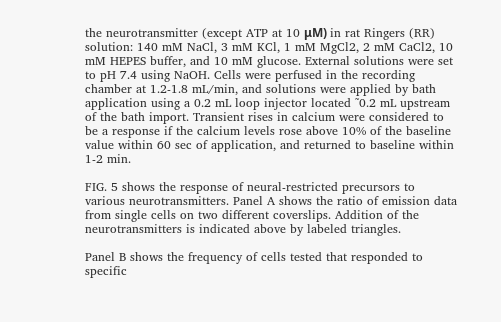the neurotransmitter (except ATP at 10 μM) in rat Ringers (RR) solution: 140 mM NaCl, 3 mM KCl, 1 mM MgCl2, 2 mM CaCl2, 10 mM HEPES buffer, and 10 mM glucose. External solutions were set to pH 7.4 using NaOH. Cells were perfused in the recording chamber at 1.2-1.8 mL/min, and solutions were applied by bath application using a 0.2 mL loop injector located ˜0.2 mL upstream of the bath import. Transient rises in calcium were considered to be a response if the calcium levels rose above 10% of the baseline value within 60 sec of application, and returned to baseline within 1-2 min.

FIG. 5 shows the response of neural-restricted precursors to various neurotransmitters. Panel A shows the ratio of emission data from single cells on two different coverslips. Addition of the neurotransmitters is indicated above by labeled triangles.

Panel B shows the frequency of cells tested that responded to specific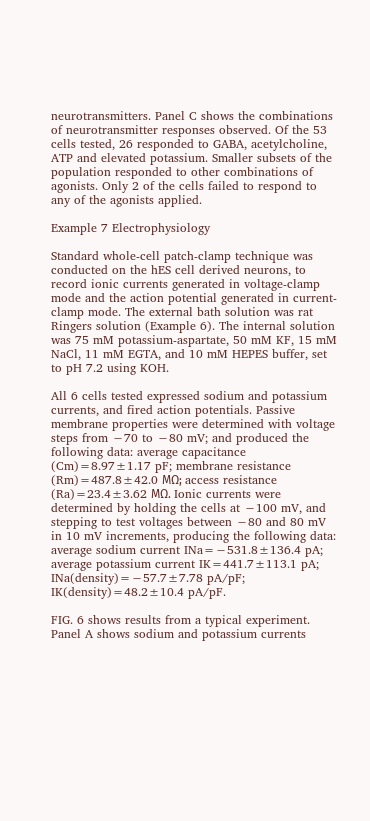neurotransmitters. Panel C shows the combinations of neurotransmitter responses observed. Of the 53 cells tested, 26 responded to GABA, acetylcholine, ATP and elevated potassium. Smaller subsets of the population responded to other combinations of agonists. Only 2 of the cells failed to respond to any of the agonists applied.

Example 7 Electrophysiology

Standard whole-cell patch-clamp technique was conducted on the hES cell derived neurons, to record ionic currents generated in voltage-clamp mode and the action potential generated in current-clamp mode. The external bath solution was rat Ringers solution (Example 6). The internal solution was 75 mM potassium-aspartate, 50 mM KF, 15 mM NaCl, 11 mM EGTA, and 10 mM HEPES buffer, set to pH 7.2 using KOH.

All 6 cells tested expressed sodium and potassium currents, and fired action potentials. Passive membrane properties were determined with voltage steps from −70 to −80 mV; and produced the following data: average capacitance (Cm)=8.97±1.17 pF; membrane resistance (Rm)=487.8±42.0 MΩ; access resistance (Ra)=23.4±3.62 MΩ. Ionic currents were determined by holding the cells at −100 mV, and stepping to test voltages between −80 and 80 mV in 10 mV increments, producing the following data: average sodium current INa=−531.8±136.4 pA; average potassium current IK=441.7±113.1 pA; INa(density)=−57.7±7.78 pA/pF; IK(density)=48.2±10.4 pA/pF.

FIG. 6 shows results from a typical experiment. Panel A shows sodium and potassium currents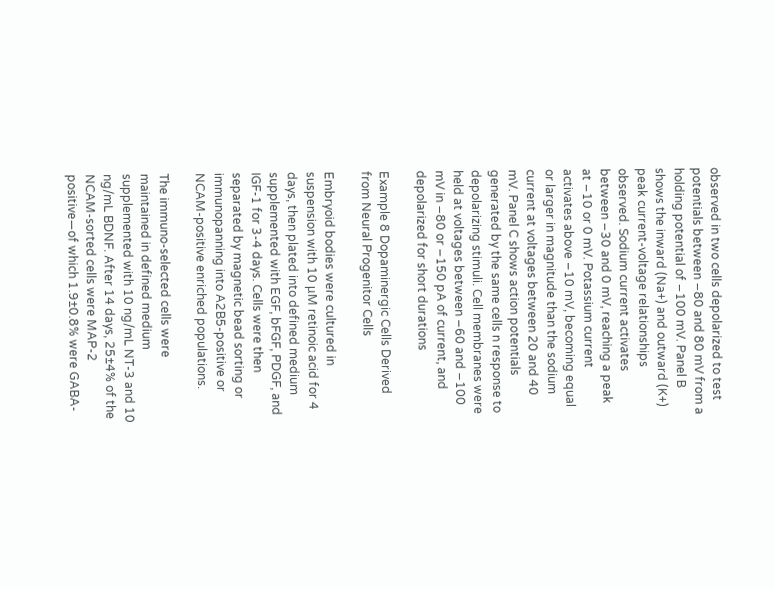observed in two cells depolarized to test potentials between −80 and 80 mV from a holding potential of −100 mV. Panel B shows the inward (Na+) and outward (K+) peak current-voltage relationships observed. Sodium current activates between −30 and 0 mV, reaching a peak at −10 or 0 mV. Potassium current activates above −10 mV, becoming equal or larger in magnitude than the sodium current at voltages between 20 and 40 mV. Panel C shows action potentials generated by the same cells n response to depolarizing stimuli. Cell membranes were held at voltages between −60 and −100 mV in −80 or −150 pA of current, and depolarized for short durations

Example 8 Dopaminergic Cells Derived from Neural Progenitor Cells

Embryoid bodies were cultured in suspension with 10 μM retinoic acid for 4 days, then plated into defined medium supplemented with EGF, bFGF, PDGF, and IGF-1 for 3-4 days. Cells were then separated by magnetic bead sorting or immunopanning into A2B5-positive or NCAM-positive enriched populations.

The immuno-selected cells were maintained in defined medium supplemented with 10 ng/mL NT-3 and 10 ng/mL BDNF. After 14 days, 25±4% of the NCAM-sorted cells were MAP-2 positive—of which 1.9±0.8% were GABA-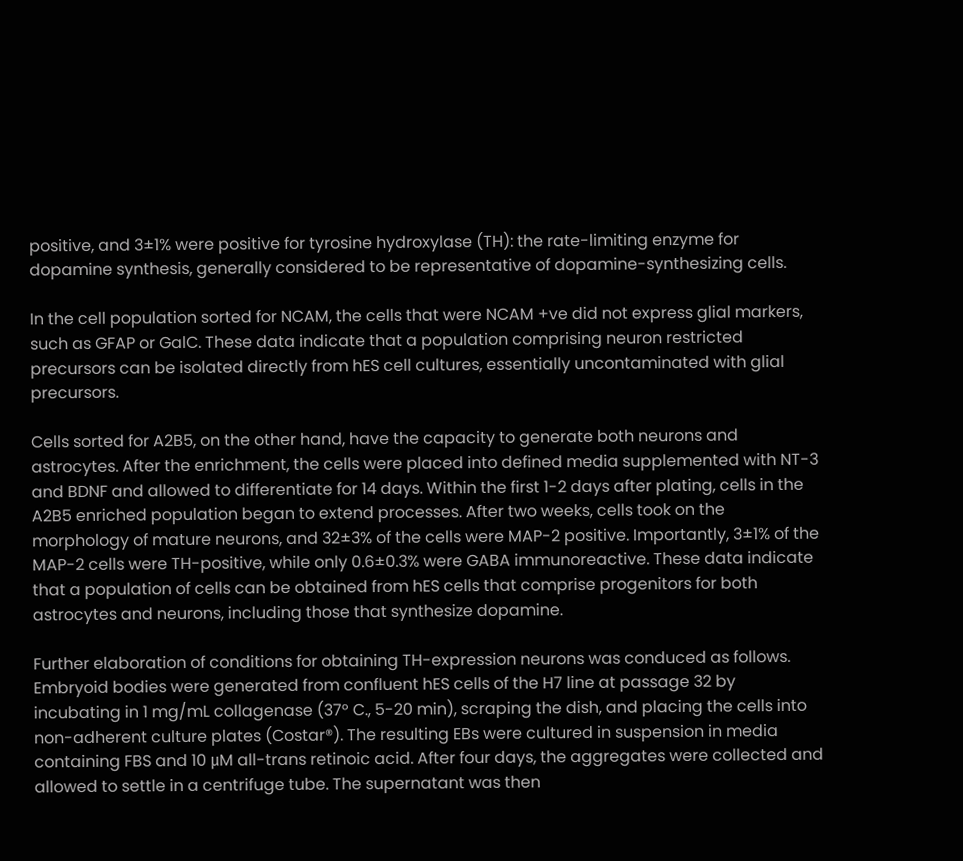positive, and 3±1% were positive for tyrosine hydroxylase (TH): the rate-limiting enzyme for dopamine synthesis, generally considered to be representative of dopamine-synthesizing cells.

In the cell population sorted for NCAM, the cells that were NCAM +ve did not express glial markers, such as GFAP or GalC. These data indicate that a population comprising neuron restricted precursors can be isolated directly from hES cell cultures, essentially uncontaminated with glial precursors.

Cells sorted for A2B5, on the other hand, have the capacity to generate both neurons and astrocytes. After the enrichment, the cells were placed into defined media supplemented with NT-3 and BDNF and allowed to differentiate for 14 days. Within the first 1-2 days after plating, cells in the A2B5 enriched population began to extend processes. After two weeks, cells took on the morphology of mature neurons, and 32±3% of the cells were MAP-2 positive. Importantly, 3±1% of the MAP-2 cells were TH-positive, while only 0.6±0.3% were GABA immunoreactive. These data indicate that a population of cells can be obtained from hES cells that comprise progenitors for both astrocytes and neurons, including those that synthesize dopamine.

Further elaboration of conditions for obtaining TH-expression neurons was conduced as follows. Embryoid bodies were generated from confluent hES cells of the H7 line at passage 32 by incubating in 1 mg/mL collagenase (37° C., 5-20 min), scraping the dish, and placing the cells into non-adherent culture plates (Costar®). The resulting EBs were cultured in suspension in media containing FBS and 10 μM all-trans retinoic acid. After four days, the aggregates were collected and allowed to settle in a centrifuge tube. The supernatant was then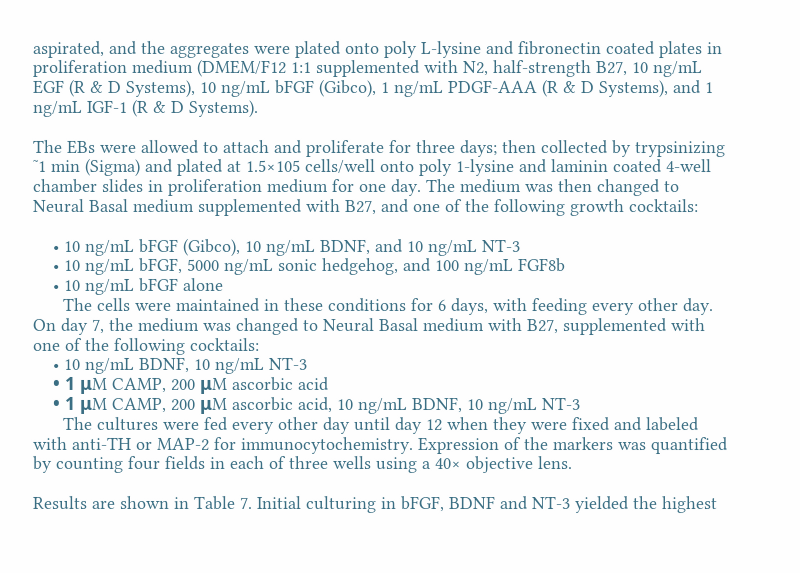aspirated, and the aggregates were plated onto poly L-lysine and fibronectin coated plates in proliferation medium (DMEM/F12 1:1 supplemented with N2, half-strength B27, 10 ng/mL EGF (R & D Systems), 10 ng/mL bFGF (Gibco), 1 ng/mL PDGF-AAA (R & D Systems), and 1 ng/mL IGF-1 (R & D Systems).

The EBs were allowed to attach and proliferate for three days; then collected by trypsinizing ˜1 min (Sigma) and plated at 1.5×105 cells/well onto poly 1-lysine and laminin coated 4-well chamber slides in proliferation medium for one day. The medium was then changed to Neural Basal medium supplemented with B27, and one of the following growth cocktails:

    • 10 ng/mL bFGF (Gibco), 10 ng/mL BDNF, and 10 ng/mL NT-3
    • 10 ng/mL bFGF, 5000 ng/mL sonic hedgehog, and 100 ng/mL FGF8b
    • 10 ng/mL bFGF alone
      The cells were maintained in these conditions for 6 days, with feeding every other day. On day 7, the medium was changed to Neural Basal medium with B27, supplemented with one of the following cocktails:
    • 10 ng/mL BDNF, 10 ng/mL NT-3
    • 1 μM CAMP, 200 μM ascorbic acid
    • 1 μM CAMP, 200 μM ascorbic acid, 10 ng/mL BDNF, 10 ng/mL NT-3
      The cultures were fed every other day until day 12 when they were fixed and labeled with anti-TH or MAP-2 for immunocytochemistry. Expression of the markers was quantified by counting four fields in each of three wells using a 40× objective lens.

Results are shown in Table 7. Initial culturing in bFGF, BDNF and NT-3 yielded the highest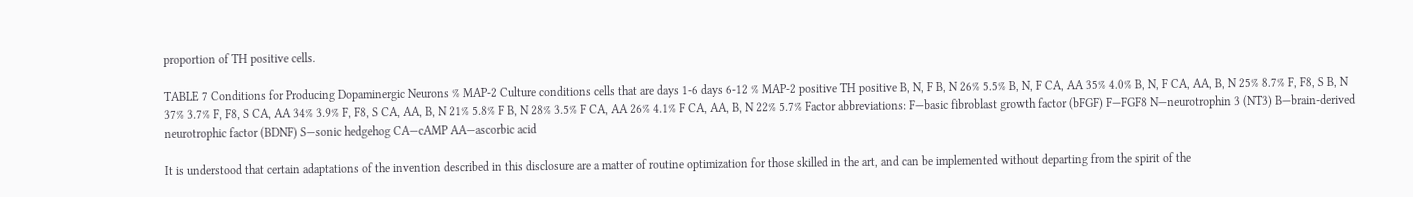proportion of TH positive cells.

TABLE 7 Conditions for Producing Dopaminergic Neurons % MAP-2 Culture conditions cells that are days 1-6 days 6-12 % MAP-2 positive TH positive B, N, F B, N 26% 5.5% B, N, F CA, AA 35% 4.0% B, N, F CA, AA, B, N 25% 8.7% F, F8, S B, N 37% 3.7% F, F8, S CA, AA 34% 3.9% F, F8, S CA, AA, B, N 21% 5.8% F B, N 28% 3.5% F CA, AA 26% 4.1% F CA, AA, B, N 22% 5.7% Factor abbreviations: F—basic fibroblast growth factor (bFGF) F—FGF8 N—neurotrophin 3 (NT3) B—brain-derived neurotrophic factor (BDNF) S—sonic hedgehog CA—cAMP AA—ascorbic acid

It is understood that certain adaptations of the invention described in this disclosure are a matter of routine optimization for those skilled in the art, and can be implemented without departing from the spirit of the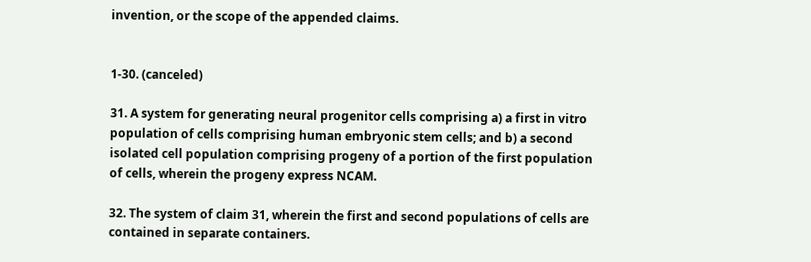invention, or the scope of the appended claims.


1-30. (canceled)

31. A system for generating neural progenitor cells comprising a) a first in vitro population of cells comprising human embryonic stem cells; and b) a second isolated cell population comprising progeny of a portion of the first population of cells, wherein the progeny express NCAM.

32. The system of claim 31, wherein the first and second populations of cells are contained in separate containers.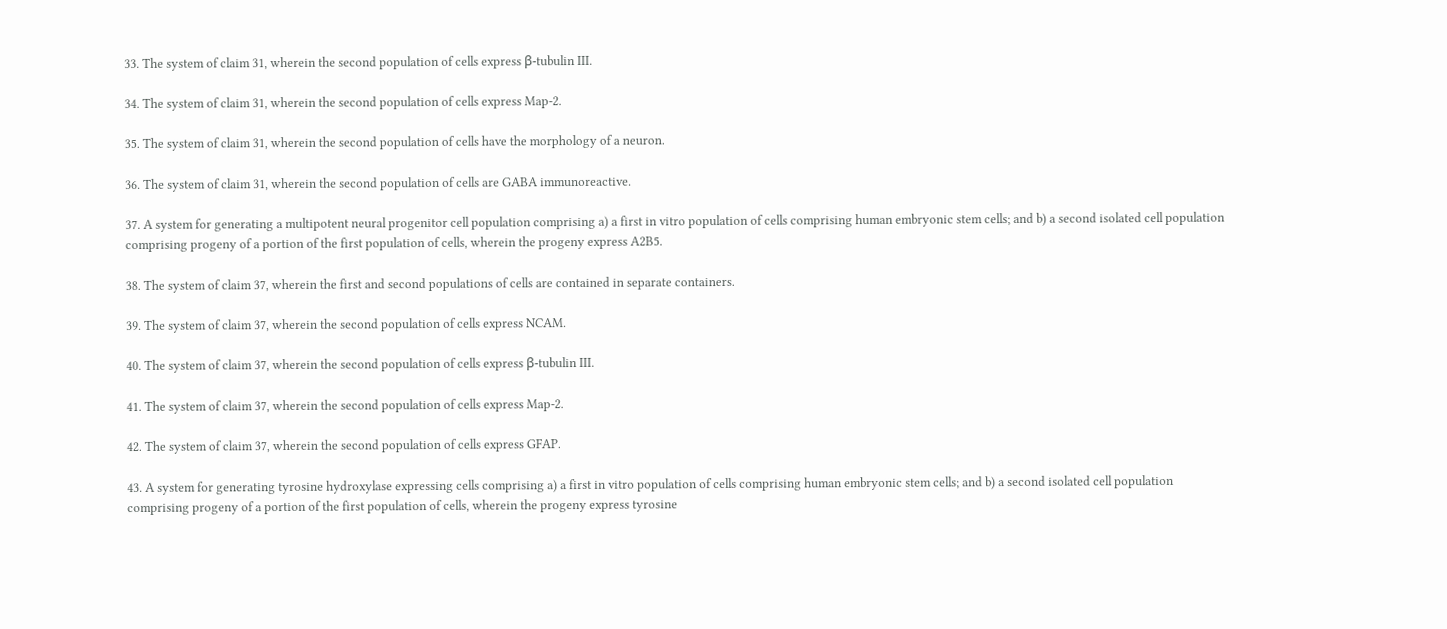33. The system of claim 31, wherein the second population of cells express β-tubulin III.

34. The system of claim 31, wherein the second population of cells express Map-2.

35. The system of claim 31, wherein the second population of cells have the morphology of a neuron.

36. The system of claim 31, wherein the second population of cells are GABA immunoreactive.

37. A system for generating a multipotent neural progenitor cell population comprising a) a first in vitro population of cells comprising human embryonic stem cells; and b) a second isolated cell population comprising progeny of a portion of the first population of cells, wherein the progeny express A2B5.

38. The system of claim 37, wherein the first and second populations of cells are contained in separate containers.

39. The system of claim 37, wherein the second population of cells express NCAM.

40. The system of claim 37, wherein the second population of cells express β-tubulin III.

41. The system of claim 37, wherein the second population of cells express Map-2.

42. The system of claim 37, wherein the second population of cells express GFAP.

43. A system for generating tyrosine hydroxylase expressing cells comprising a) a first in vitro population of cells comprising human embryonic stem cells; and b) a second isolated cell population comprising progeny of a portion of the first population of cells, wherein the progeny express tyrosine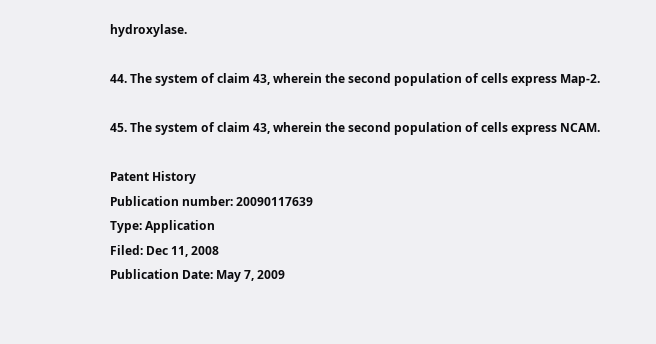hydroxylase.

44. The system of claim 43, wherein the second population of cells express Map-2.

45. The system of claim 43, wherein the second population of cells express NCAM.

Patent History
Publication number: 20090117639
Type: Application
Filed: Dec 11, 2008
Publication Date: May 7, 2009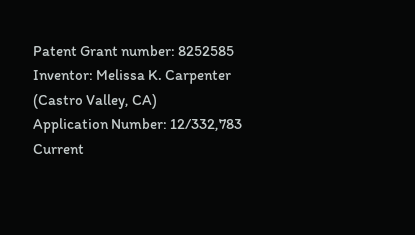Patent Grant number: 8252585
Inventor: Melissa K. Carpenter (Castro Valley, CA)
Application Number: 12/332,783
Current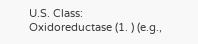U.S. Class: Oxidoreductase (1. ) (e.g.,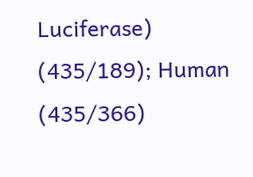Luciferase) (435/189); Human (435/366)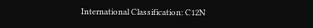International Classification: C12N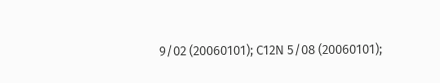9/02 (20060101); C12N 5/08 (20060101);